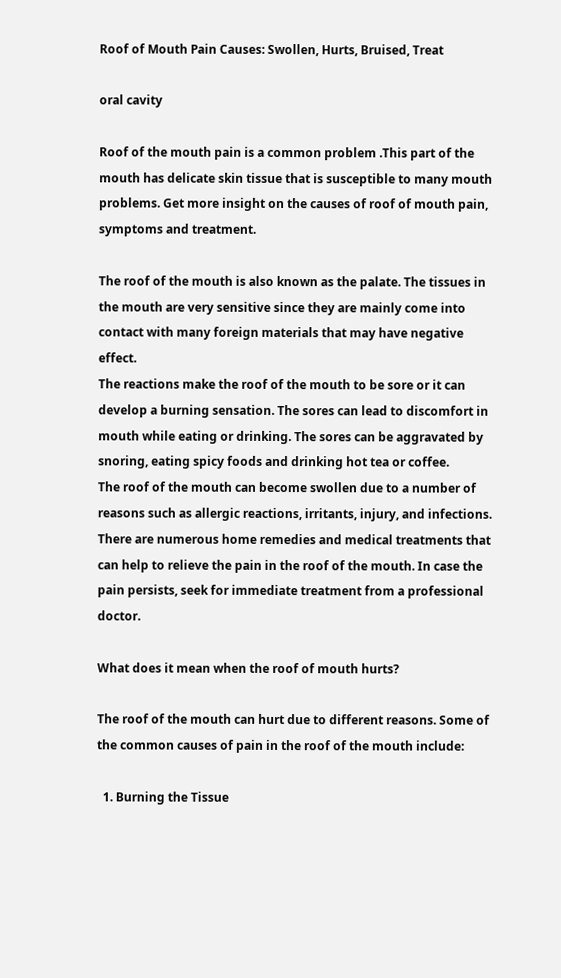Roof of Mouth Pain Causes: Swollen, Hurts, Bruised, Treat

oral cavity

Roof of the mouth pain is a common problem .This part of the mouth has delicate skin tissue that is susceptible to many mouth problems. Get more insight on the causes of roof of mouth pain, symptoms and treatment.

The roof of the mouth is also known as the palate. The tissues in the mouth are very sensitive since they are mainly come into contact with many foreign materials that may have negative effect.
The reactions make the roof of the mouth to be sore or it can develop a burning sensation. The sores can lead to discomfort in mouth while eating or drinking. The sores can be aggravated by snoring, eating spicy foods and drinking hot tea or coffee.
The roof of the mouth can become swollen due to a number of reasons such as allergic reactions, irritants, injury, and infections.
There are numerous home remedies and medical treatments that can help to relieve the pain in the roof of the mouth. In case the pain persists, seek for immediate treatment from a professional doctor.

What does it mean when the roof of mouth hurts?

The roof of the mouth can hurt due to different reasons. Some of the common causes of pain in the roof of the mouth include:

  1. Burning the Tissue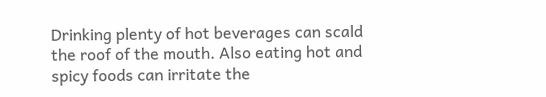Drinking plenty of hot beverages can scald the roof of the mouth. Also eating hot and spicy foods can irritate the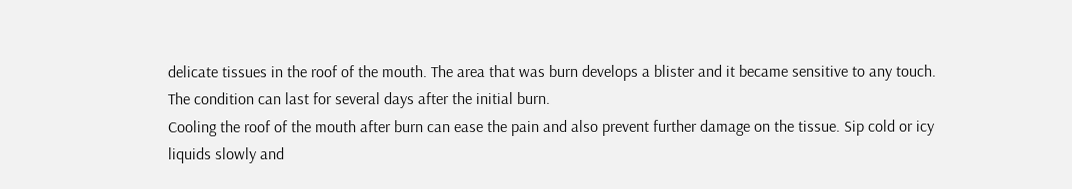delicate tissues in the roof of the mouth. The area that was burn develops a blister and it became sensitive to any touch. The condition can last for several days after the initial burn.
Cooling the roof of the mouth after burn can ease the pain and also prevent further damage on the tissue. Sip cold or icy liquids slowly and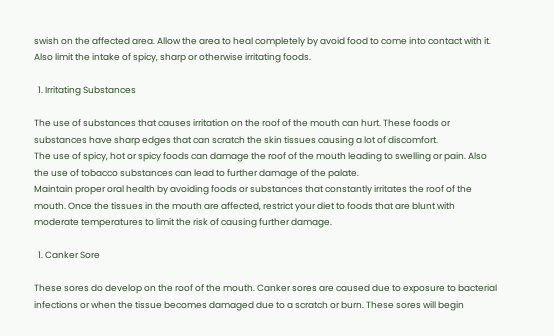swish on the affected area. Allow the area to heal completely by avoid food to come into contact with it. Also limit the intake of spicy, sharp or otherwise irritating foods.

  1. Irritating Substances

The use of substances that causes irritation on the roof of the mouth can hurt. These foods or substances have sharp edges that can scratch the skin tissues causing a lot of discomfort.
The use of spicy, hot or spicy foods can damage the roof of the mouth leading to swelling or pain. Also the use of tobacco substances can lead to further damage of the palate.
Maintain proper oral health by avoiding foods or substances that constantly irritates the roof of the mouth. Once the tissues in the mouth are affected, restrict your diet to foods that are blunt with moderate temperatures to limit the risk of causing further damage.

  1. Canker Sore

These sores do develop on the roof of the mouth. Canker sores are caused due to exposure to bacterial infections or when the tissue becomes damaged due to a scratch or burn. These sores will begin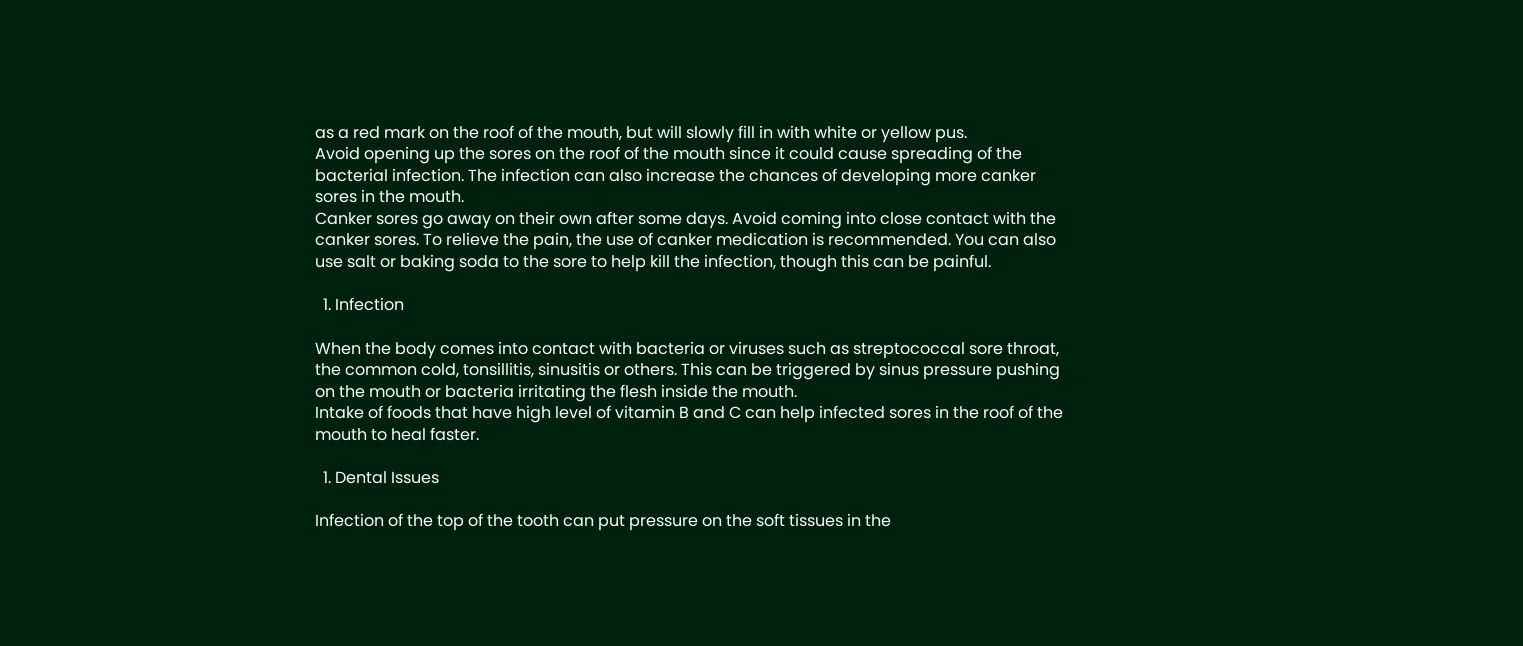as a red mark on the roof of the mouth, but will slowly fill in with white or yellow pus.
Avoid opening up the sores on the roof of the mouth since it could cause spreading of the bacterial infection. The infection can also increase the chances of developing more canker sores in the mouth.
Canker sores go away on their own after some days. Avoid coming into close contact with the canker sores. To relieve the pain, the use of canker medication is recommended. You can also use salt or baking soda to the sore to help kill the infection, though this can be painful.

  1. Infection

When the body comes into contact with bacteria or viruses such as streptococcal sore throat, the common cold, tonsillitis, sinusitis or others. This can be triggered by sinus pressure pushing on the mouth or bacteria irritating the flesh inside the mouth.
Intake of foods that have high level of vitamin B and C can help infected sores in the roof of the mouth to heal faster.

  1. Dental Issues

Infection of the top of the tooth can put pressure on the soft tissues in the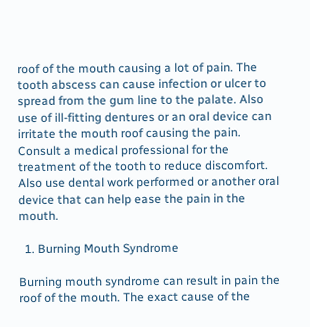roof of the mouth causing a lot of pain. The tooth abscess can cause infection or ulcer to spread from the gum line to the palate. Also use of ill-fitting dentures or an oral device can irritate the mouth roof causing the pain.
Consult a medical professional for the treatment of the tooth to reduce discomfort. Also use dental work performed or another oral device that can help ease the pain in the mouth.

  1. Burning Mouth Syndrome

Burning mouth syndrome can result in pain the roof of the mouth. The exact cause of the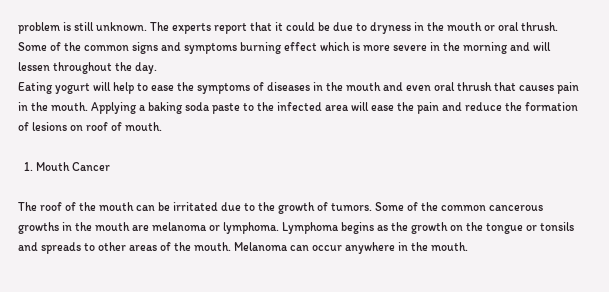problem is still unknown. The experts report that it could be due to dryness in the mouth or oral thrush.
Some of the common signs and symptoms burning effect which is more severe in the morning and will lessen throughout the day.
Eating yogurt will help to ease the symptoms of diseases in the mouth and even oral thrush that causes pain in the mouth. Applying a baking soda paste to the infected area will ease the pain and reduce the formation of lesions on roof of mouth.

  1. Mouth Cancer

The roof of the mouth can be irritated due to the growth of tumors. Some of the common cancerous growths in the mouth are melanoma or lymphoma. Lymphoma begins as the growth on the tongue or tonsils and spreads to other areas of the mouth. Melanoma can occur anywhere in the mouth.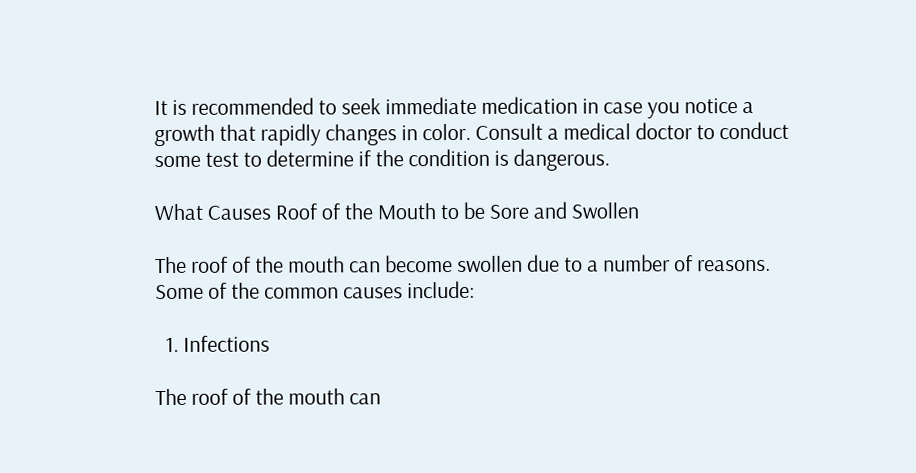It is recommended to seek immediate medication in case you notice a growth that rapidly changes in color. Consult a medical doctor to conduct some test to determine if the condition is dangerous.

What Causes Roof of the Mouth to be Sore and Swollen

The roof of the mouth can become swollen due to a number of reasons. Some of the common causes include:

  1. Infections

The roof of the mouth can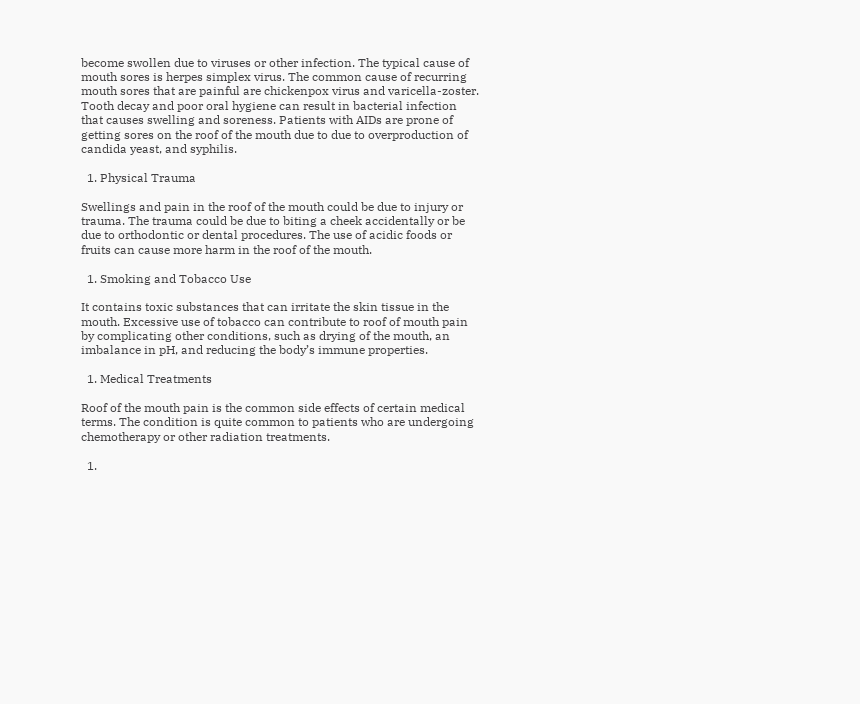become swollen due to viruses or other infection. The typical cause of mouth sores is herpes simplex virus. The common cause of recurring mouth sores that are painful are chickenpox virus and varicella-zoster.
Tooth decay and poor oral hygiene can result in bacterial infection that causes swelling and soreness. Patients with AIDs are prone of getting sores on the roof of the mouth due to due to overproduction of candida yeast, and syphilis.

  1. Physical Trauma

Swellings and pain in the roof of the mouth could be due to injury or trauma. The trauma could be due to biting a cheek accidentally or be due to orthodontic or dental procedures. The use of acidic foods or fruits can cause more harm in the roof of the mouth.

  1. Smoking and Tobacco Use

It contains toxic substances that can irritate the skin tissue in the mouth. Excessive use of tobacco can contribute to roof of mouth pain by complicating other conditions, such as drying of the mouth, an imbalance in pH, and reducing the body’s immune properties.

  1. Medical Treatments

Roof of the mouth pain is the common side effects of certain medical terms. The condition is quite common to patients who are undergoing chemotherapy or other radiation treatments.

  1.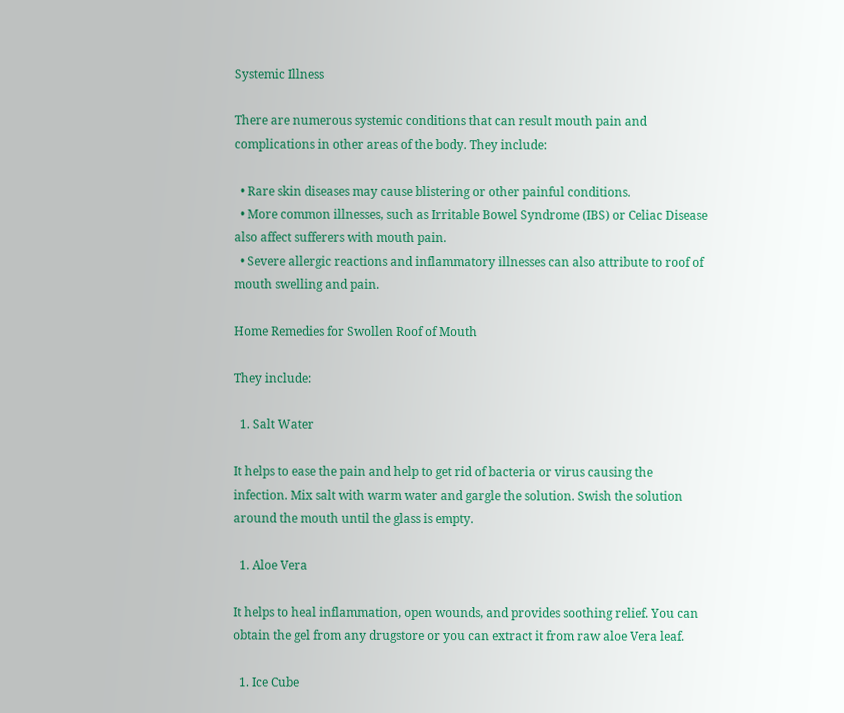Systemic Illness

There are numerous systemic conditions that can result mouth pain and complications in other areas of the body. They include:

  • Rare skin diseases may cause blistering or other painful conditions.
  • More common illnesses, such as Irritable Bowel Syndrome (IBS) or Celiac Disease also affect sufferers with mouth pain.
  • Severe allergic reactions and inflammatory illnesses can also attribute to roof of mouth swelling and pain.

Home Remedies for Swollen Roof of Mouth

They include:

  1. Salt Water

It helps to ease the pain and help to get rid of bacteria or virus causing the infection. Mix salt with warm water and gargle the solution. Swish the solution around the mouth until the glass is empty.

  1. Aloe Vera

It helps to heal inflammation, open wounds, and provides soothing relief. You can obtain the gel from any drugstore or you can extract it from raw aloe Vera leaf.

  1. Ice Cube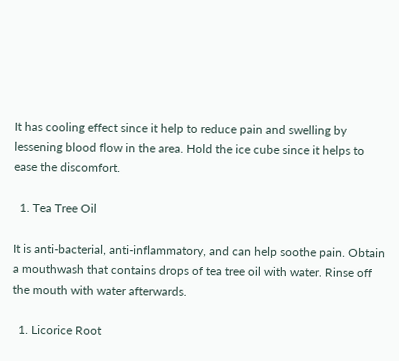It has cooling effect since it help to reduce pain and swelling by lessening blood flow in the area. Hold the ice cube since it helps to ease the discomfort.

  1. Tea Tree Oil

It is anti-bacterial, anti-inflammatory, and can help soothe pain. Obtain a mouthwash that contains drops of tea tree oil with water. Rinse off the mouth with water afterwards.

  1. Licorice Root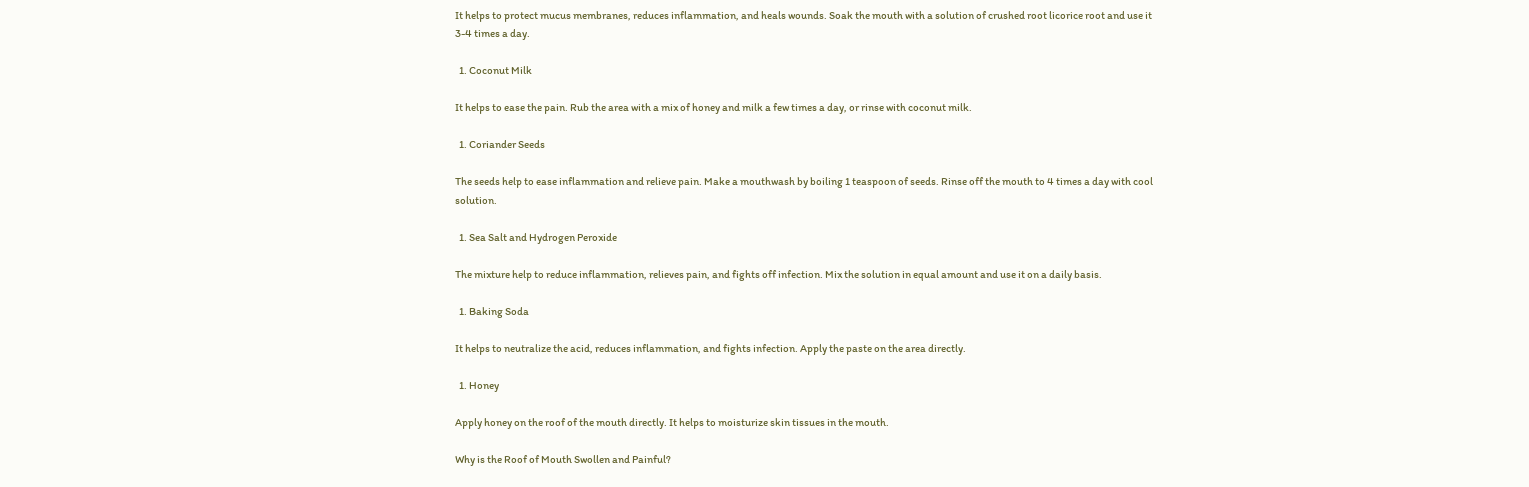It helps to protect mucus membranes, reduces inflammation, and heals wounds. Soak the mouth with a solution of crushed root licorice root and use it 3-4 times a day.

  1. Coconut Milk

It helps to ease the pain. Rub the area with a mix of honey and milk a few times a day, or rinse with coconut milk.

  1. Coriander Seeds

The seeds help to ease inflammation and relieve pain. Make a mouthwash by boiling 1 teaspoon of seeds. Rinse off the mouth to 4 times a day with cool solution.

  1. Sea Salt and Hydrogen Peroxide

The mixture help to reduce inflammation, relieves pain, and fights off infection. Mix the solution in equal amount and use it on a daily basis.

  1. Baking Soda

It helps to neutralize the acid, reduces inflammation, and fights infection. Apply the paste on the area directly.

  1. Honey

Apply honey on the roof of the mouth directly. It helps to moisturize skin tissues in the mouth.

Why is the Roof of Mouth Swollen and Painful?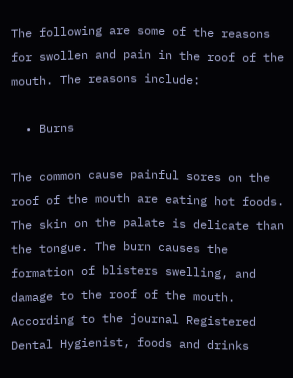The following are some of the reasons for swollen and pain in the roof of the mouth. The reasons include:

  • Burns

The common cause painful sores on the roof of the mouth are eating hot foods. The skin on the palate is delicate than the tongue. The burn causes the formation of blisters swelling, and damage to the roof of the mouth.
According to the journal Registered Dental Hygienist, foods and drinks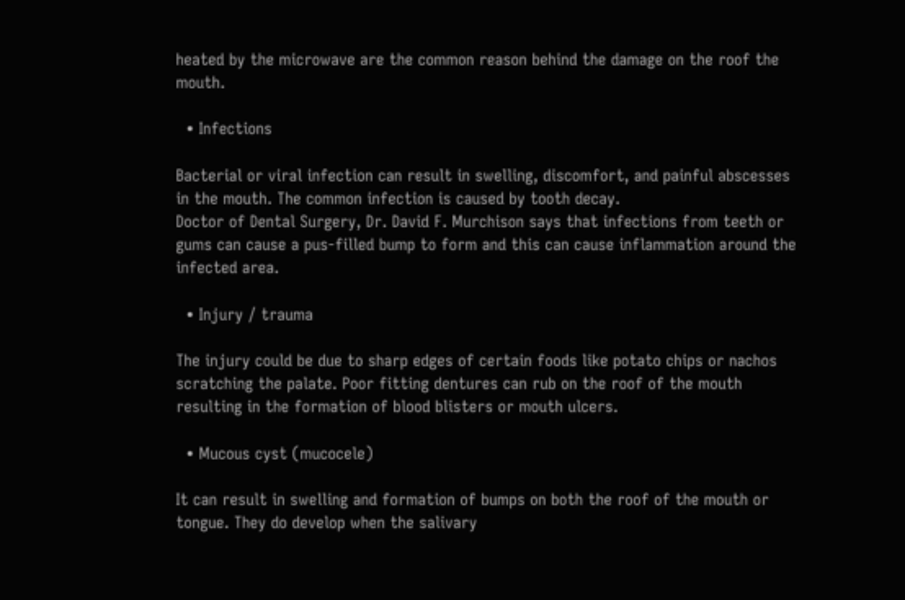heated by the microwave are the common reason behind the damage on the roof the mouth.

  • Infections

Bacterial or viral infection can result in swelling, discomfort, and painful abscesses in the mouth. The common infection is caused by tooth decay.
Doctor of Dental Surgery, Dr. David F. Murchison says that infections from teeth or gums can cause a pus-filled bump to form and this can cause inflammation around the infected area.

  • Injury / trauma

The injury could be due to sharp edges of certain foods like potato chips or nachos scratching the palate. Poor fitting dentures can rub on the roof of the mouth resulting in the formation of blood blisters or mouth ulcers.

  • Mucous cyst (mucocele)

It can result in swelling and formation of bumps on both the roof of the mouth or tongue. They do develop when the salivary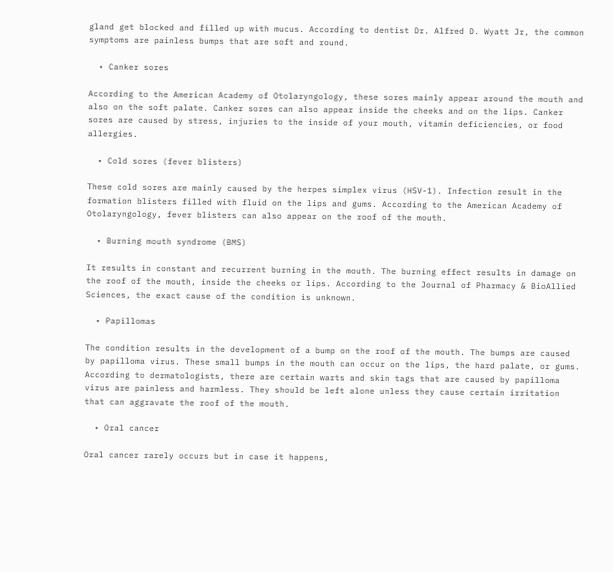gland get blocked and filled up with mucus. According to dentist Dr. Alfred D. Wyatt Jr, the common symptoms are painless bumps that are soft and round.

  • Canker sores

According to the American Academy of Otolaryngology, these sores mainly appear around the mouth and also on the soft palate. Canker sores can also appear inside the cheeks and on the lips. Canker sores are caused by stress, injuries to the inside of your mouth, vitamin deficiencies, or food allergies.

  • Cold sores (fever blisters)

These cold sores are mainly caused by the herpes simplex virus (HSV-1). Infection result in the formation blisters filled with fluid on the lips and gums. According to the American Academy of Otolaryngology, fever blisters can also appear on the roof of the mouth.

  • Burning mouth syndrome (BMS)

It results in constant and recurrent burning in the mouth. The burning effect results in damage on the roof of the mouth, inside the cheeks or lips. According to the Journal of Pharmacy & BioAllied Sciences, the exact cause of the condition is unknown.

  • Papillomas

The condition results in the development of a bump on the roof of the mouth. The bumps are caused by papilloma virus. These small bumps in the mouth can occur on the lips, the hard palate, or gums.
According to dermatologists, there are certain warts and skin tags that are caused by papilloma virus are painless and harmless. They should be left alone unless they cause certain irritation that can aggravate the roof of the mouth.

  • Oral cancer

Oral cancer rarely occurs but in case it happens,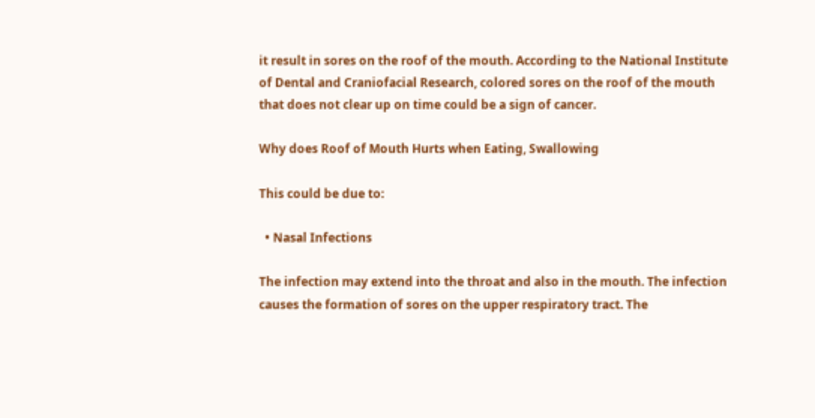it result in sores on the roof of the mouth. According to the National Institute of Dental and Craniofacial Research, colored sores on the roof of the mouth that does not clear up on time could be a sign of cancer.

Why does Roof of Mouth Hurts when Eating, Swallowing

This could be due to:

  • Nasal Infections

The infection may extend into the throat and also in the mouth. The infection causes the formation of sores on the upper respiratory tract. The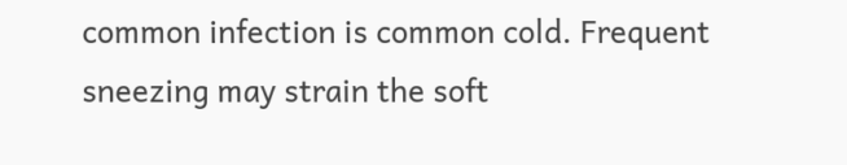common infection is common cold. Frequent sneezing may strain the soft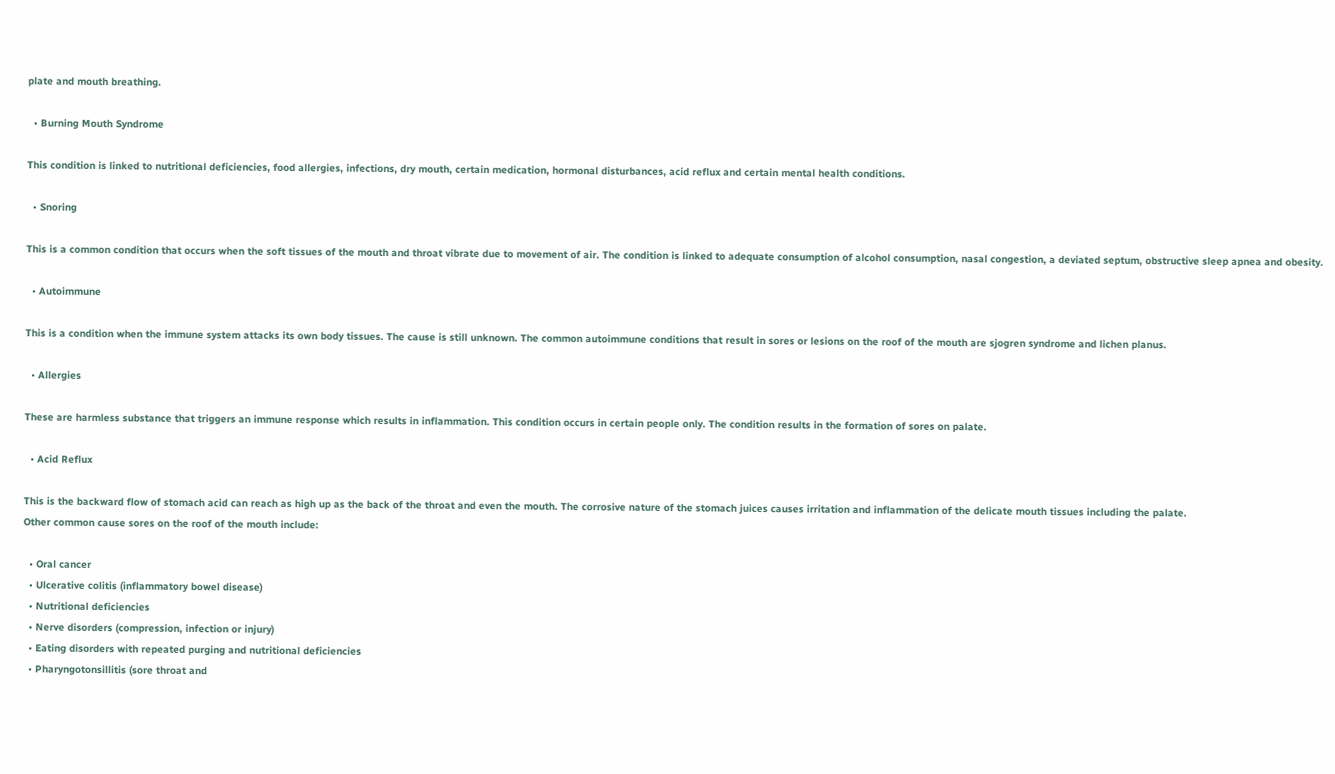plate and mouth breathing.

  • Burning Mouth Syndrome

This condition is linked to nutritional deficiencies, food allergies, infections, dry mouth, certain medication, hormonal disturbances, acid reflux and certain mental health conditions.

  • Snoring

This is a common condition that occurs when the soft tissues of the mouth and throat vibrate due to movement of air. The condition is linked to adequate consumption of alcohol consumption, nasal congestion, a deviated septum, obstructive sleep apnea and obesity.

  • Autoimmune

This is a condition when the immune system attacks its own body tissues. The cause is still unknown. The common autoimmune conditions that result in sores or lesions on the roof of the mouth are sjogren syndrome and lichen planus.

  • Allergies

These are harmless substance that triggers an immune response which results in inflammation. This condition occurs in certain people only. The condition results in the formation of sores on palate.

  • Acid Reflux

This is the backward flow of stomach acid can reach as high up as the back of the throat and even the mouth. The corrosive nature of the stomach juices causes irritation and inflammation of the delicate mouth tissues including the palate.
Other common cause sores on the roof of the mouth include:

  • Oral cancer
  • Ulcerative colitis (inflammatory bowel disease)
  • Nutritional deficiencies
  • Nerve disorders (compression, infection or injury)
  • Eating disorders with repeated purging and nutritional deficiencies
  • Pharyngotonsillitis (sore throat and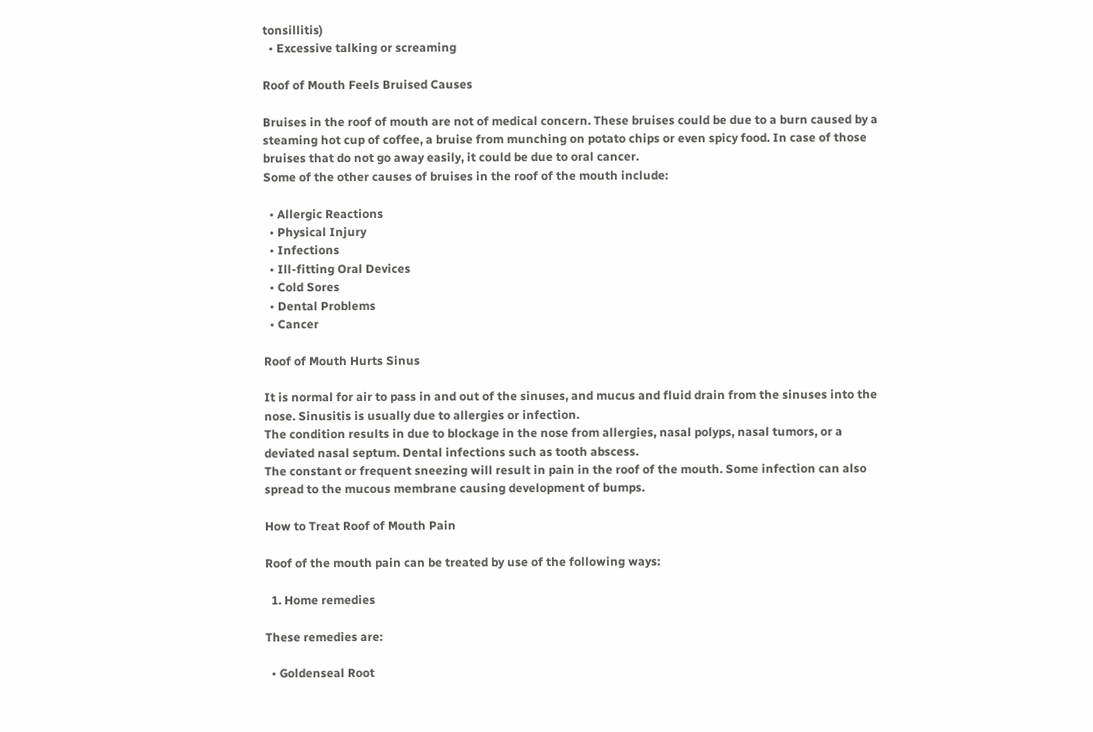tonsillitis)
  • Excessive talking or screaming

Roof of Mouth Feels Bruised Causes

Bruises in the roof of mouth are not of medical concern. These bruises could be due to a burn caused by a steaming hot cup of coffee, a bruise from munching on potato chips or even spicy food. In case of those bruises that do not go away easily, it could be due to oral cancer.
Some of the other causes of bruises in the roof of the mouth include:

  • Allergic Reactions
  • Physical Injury
  • Infections
  • Ill-fitting Oral Devices
  • Cold Sores
  • Dental Problems
  • Cancer

Roof of Mouth Hurts Sinus

It is normal for air to pass in and out of the sinuses, and mucus and fluid drain from the sinuses into the nose. Sinusitis is usually due to allergies or infection.
The condition results in due to blockage in the nose from allergies, nasal polyps, nasal tumors, or a deviated nasal septum. Dental infections such as tooth abscess.
The constant or frequent sneezing will result in pain in the roof of the mouth. Some infection can also spread to the mucous membrane causing development of bumps.

How to Treat Roof of Mouth Pain

Roof of the mouth pain can be treated by use of the following ways:

  1. Home remedies

These remedies are:

  • Goldenseal Root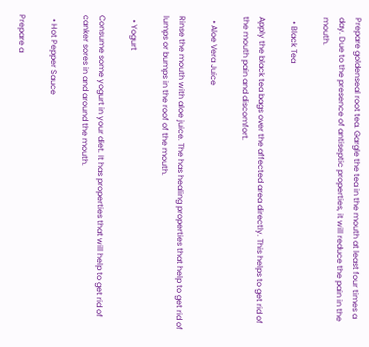Prepare goldenseal root tea. Gargle the tea in the mouth at least four times a day. Due to the presence of antiseptic properties, it will reduce the pain in the mouth.

  • Black Tea

Apply the black tea bags over the affected area directly. This helps to get rid of the mouth pain and discomfort.

  • Aloe Vera Juice

Rinse the mouth with aloe juice. The has healing properties that help to get rid of lumps or bumps in the roof of the mouth.

  • Yogurt

Consume some yogurt in your diet. It has properties that will help to get rid of canker sores in and around the mouth.

  • Hot Pepper Sauce

Prepare a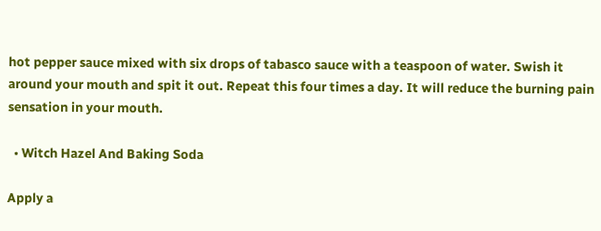hot pepper sauce mixed with six drops of tabasco sauce with a teaspoon of water. Swish it around your mouth and spit it out. Repeat this four times a day. It will reduce the burning pain sensation in your mouth.

  • Witch Hazel And Baking Soda

Apply a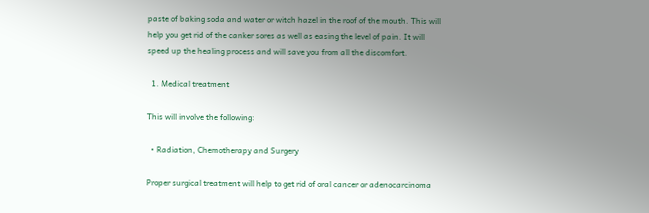paste of baking soda and water or witch hazel in the roof of the mouth. This will help you get rid of the canker sores as well as easing the level of pain. It will speed up the healing process and will save you from all the discomfort.

  1. Medical treatment

This will involve the following:

  • Radiation, Chemotherapy and Surgery

Proper surgical treatment will help to get rid of oral cancer or adenocarcinoma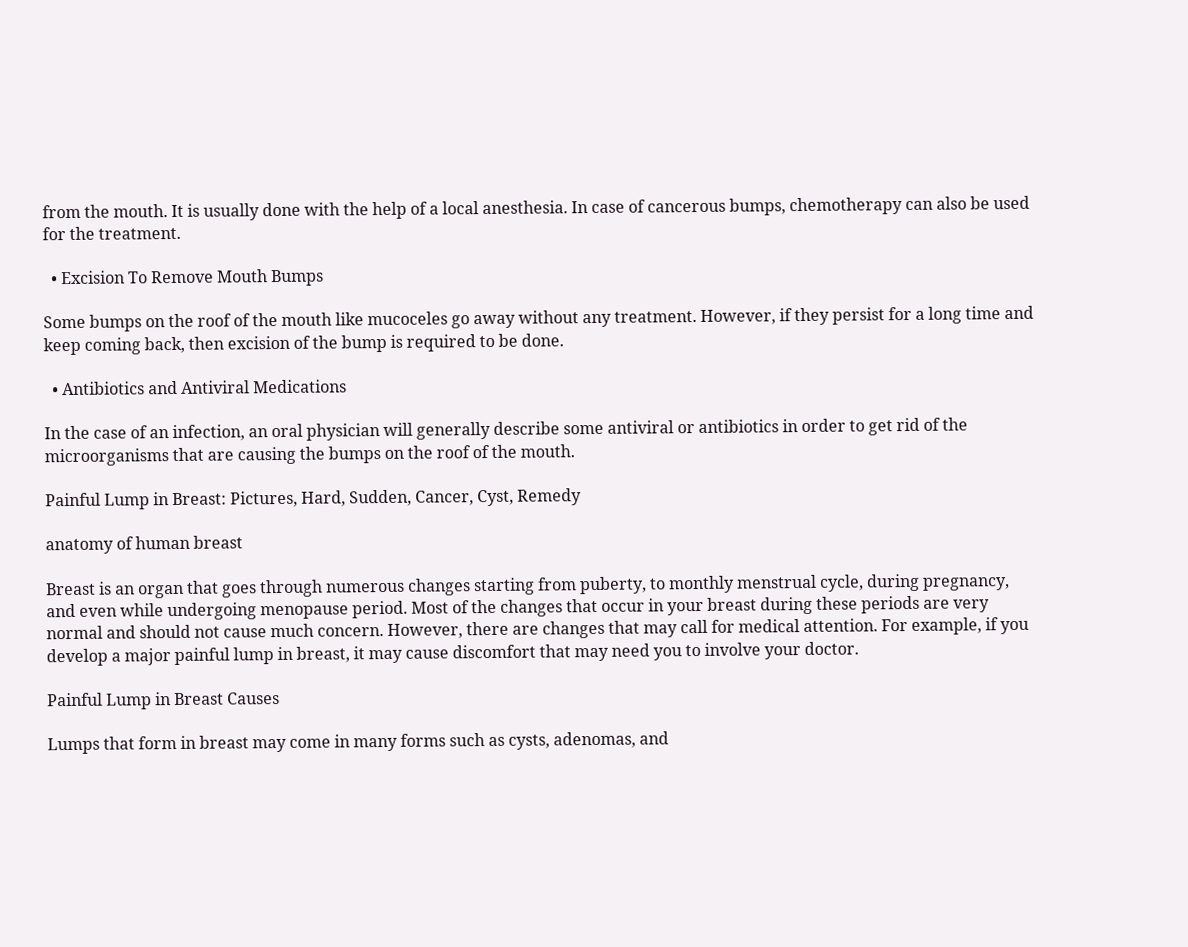from the mouth. It is usually done with the help of a local anesthesia. In case of cancerous bumps, chemotherapy can also be used for the treatment.

  • Excision To Remove Mouth Bumps

Some bumps on the roof of the mouth like mucoceles go away without any treatment. However, if they persist for a long time and keep coming back, then excision of the bump is required to be done.

  • Antibiotics and Antiviral Medications

In the case of an infection, an oral physician will generally describe some antiviral or antibiotics in order to get rid of the microorganisms that are causing the bumps on the roof of the mouth.

Painful Lump in Breast: Pictures, Hard, Sudden, Cancer, Cyst, Remedy

anatomy of human breast

Breast is an organ that goes through numerous changes starting from puberty, to monthly menstrual cycle, during pregnancy, and even while undergoing menopause period. Most of the changes that occur in your breast during these periods are very normal and should not cause much concern. However, there are changes that may call for medical attention. For example, if you develop a major painful lump in breast, it may cause discomfort that may need you to involve your doctor.

Painful Lump in Breast Causes

Lumps that form in breast may come in many forms such as cysts, adenomas, and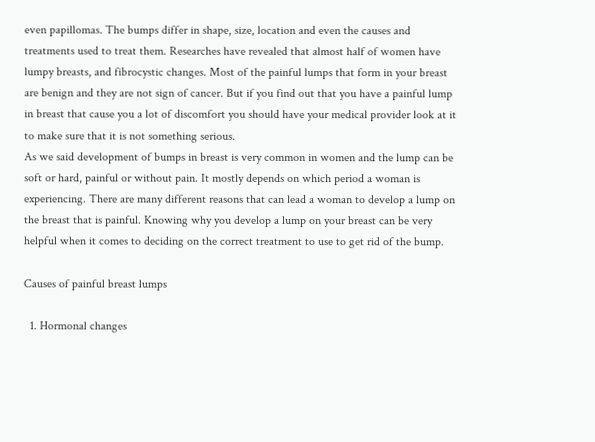even papillomas. The bumps differ in shape, size, location and even the causes and treatments used to treat them. Researches have revealed that almost half of women have lumpy breasts, and fibrocystic changes. Most of the painful lumps that form in your breast are benign and they are not sign of cancer. But if you find out that you have a painful lump in breast that cause you a lot of discomfort you should have your medical provider look at it to make sure that it is not something serious.
As we said development of bumps in breast is very common in women and the lump can be soft or hard, painful or without pain. It mostly depends on which period a woman is experiencing. There are many different reasons that can lead a woman to develop a lump on the breast that is painful. Knowing why you develop a lump on your breast can be very helpful when it comes to deciding on the correct treatment to use to get rid of the bump.

Causes of painful breast lumps

  1. Hormonal changes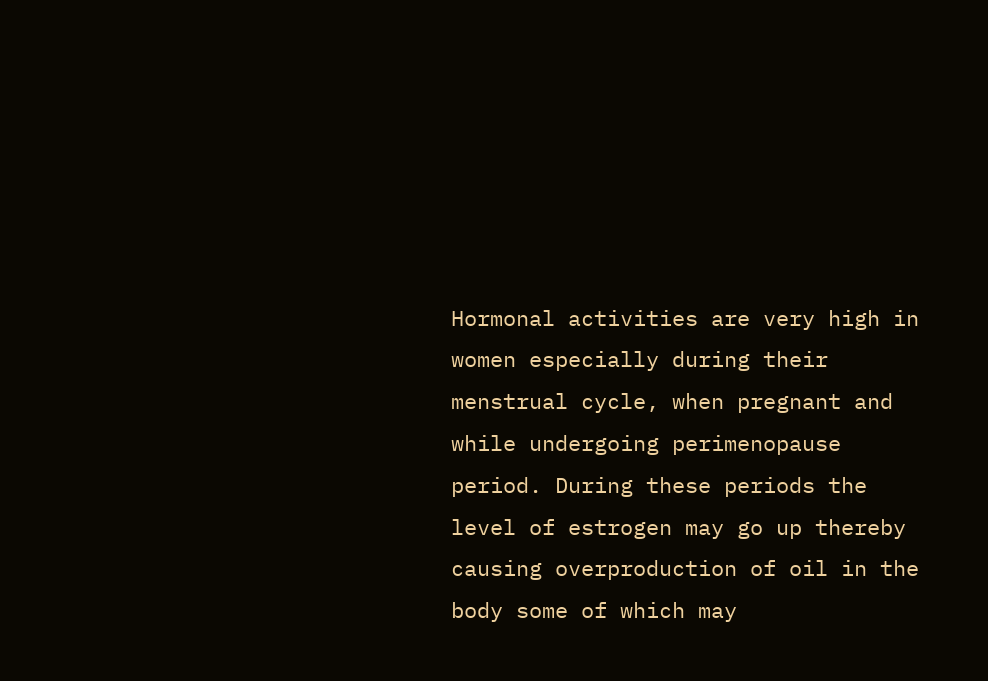Hormonal activities are very high in women especially during their menstrual cycle, when pregnant and while undergoing perimenopause period. During these periods the level of estrogen may go up thereby causing overproduction of oil in the body some of which may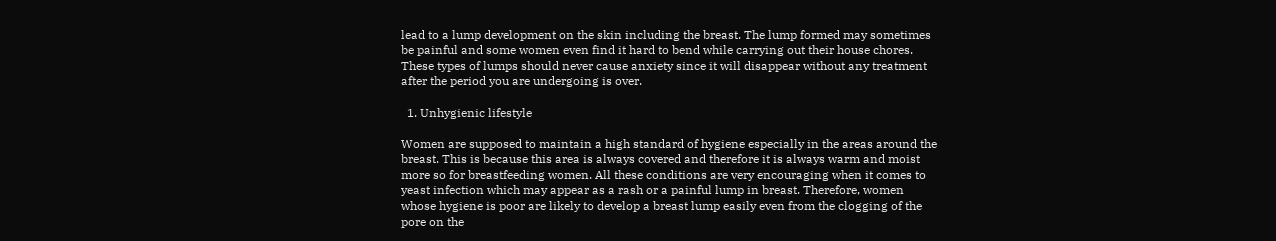lead to a lump development on the skin including the breast. The lump formed may sometimes be painful and some women even find it hard to bend while carrying out their house chores. These types of lumps should never cause anxiety since it will disappear without any treatment after the period you are undergoing is over.

  1. Unhygienic lifestyle

Women are supposed to maintain a high standard of hygiene especially in the areas around the breast. This is because this area is always covered and therefore it is always warm and moist more so for breastfeeding women. All these conditions are very encouraging when it comes to yeast infection which may appear as a rash or a painful lump in breast. Therefore, women whose hygiene is poor are likely to develop a breast lump easily even from the clogging of the pore on the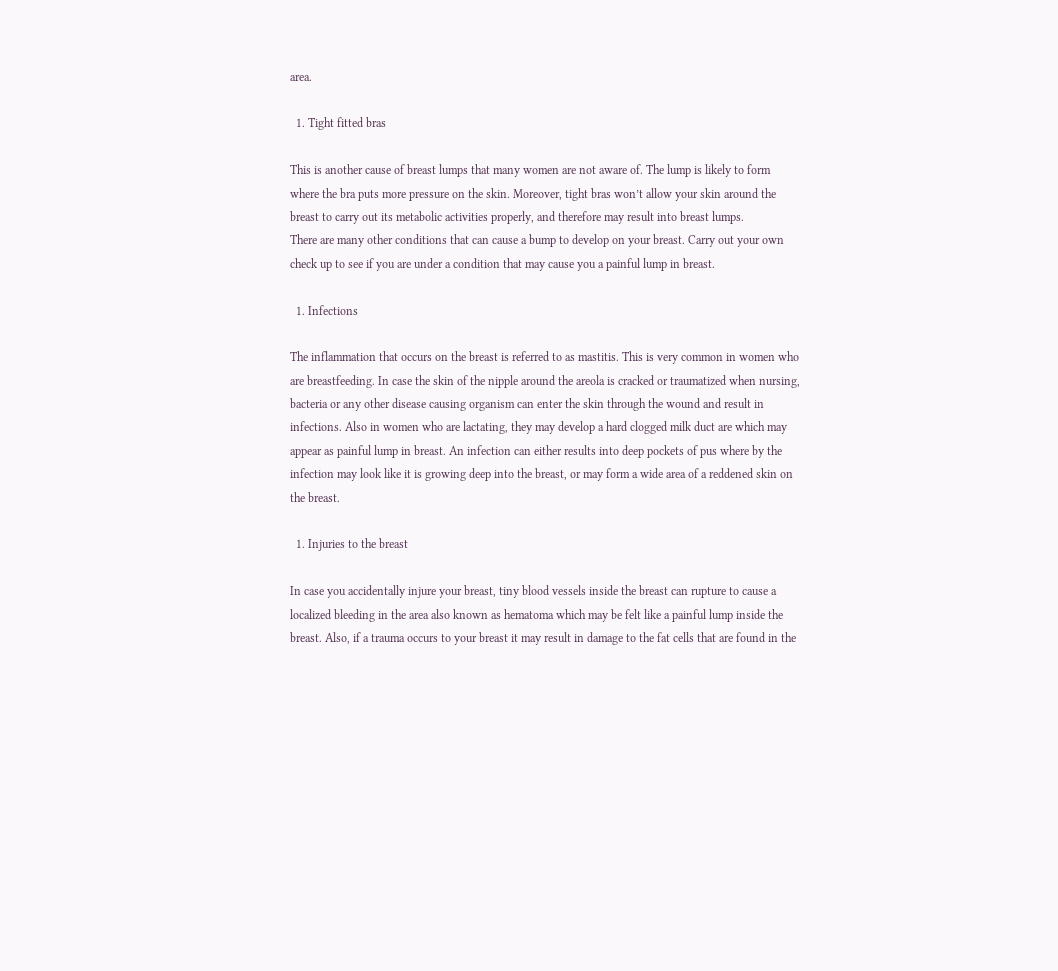area.

  1. Tight fitted bras

This is another cause of breast lumps that many women are not aware of. The lump is likely to form where the bra puts more pressure on the skin. Moreover, tight bras won’t allow your skin around the breast to carry out its metabolic activities properly, and therefore may result into breast lumps.
There are many other conditions that can cause a bump to develop on your breast. Carry out your own check up to see if you are under a condition that may cause you a painful lump in breast.

  1. Infections

The inflammation that occurs on the breast is referred to as mastitis. This is very common in women who are breastfeeding. In case the skin of the nipple around the areola is cracked or traumatized when nursing, bacteria or any other disease causing organism can enter the skin through the wound and result in infections. Also in women who are lactating, they may develop a hard clogged milk duct are which may appear as painful lump in breast. An infection can either results into deep pockets of pus where by the infection may look like it is growing deep into the breast, or may form a wide area of a reddened skin on the breast.

  1. Injuries to the breast

In case you accidentally injure your breast, tiny blood vessels inside the breast can rupture to cause a localized bleeding in the area also known as hematoma which may be felt like a painful lump inside the breast. Also, if a trauma occurs to your breast it may result in damage to the fat cells that are found in the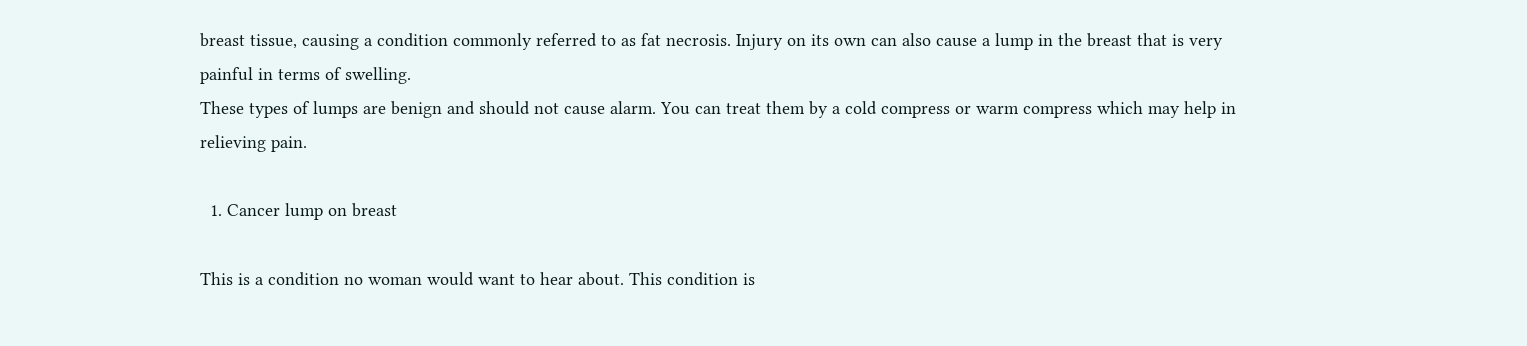breast tissue, causing a condition commonly referred to as fat necrosis. Injury on its own can also cause a lump in the breast that is very painful in terms of swelling.
These types of lumps are benign and should not cause alarm. You can treat them by a cold compress or warm compress which may help in relieving pain.

  1. Cancer lump on breast

This is a condition no woman would want to hear about. This condition is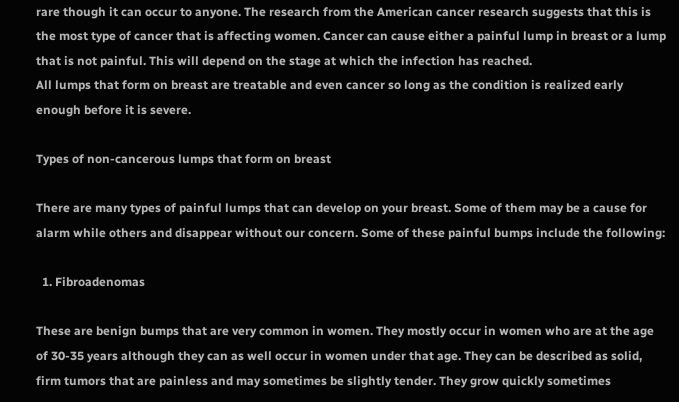rare though it can occur to anyone. The research from the American cancer research suggests that this is the most type of cancer that is affecting women. Cancer can cause either a painful lump in breast or a lump that is not painful. This will depend on the stage at which the infection has reached.
All lumps that form on breast are treatable and even cancer so long as the condition is realized early enough before it is severe.

Types of non-cancerous lumps that form on breast

There are many types of painful lumps that can develop on your breast. Some of them may be a cause for alarm while others and disappear without our concern. Some of these painful bumps include the following:

  1. Fibroadenomas

These are benign bumps that are very common in women. They mostly occur in women who are at the age of 30-35 years although they can as well occur in women under that age. They can be described as solid, firm tumors that are painless and may sometimes be slightly tender. They grow quickly sometimes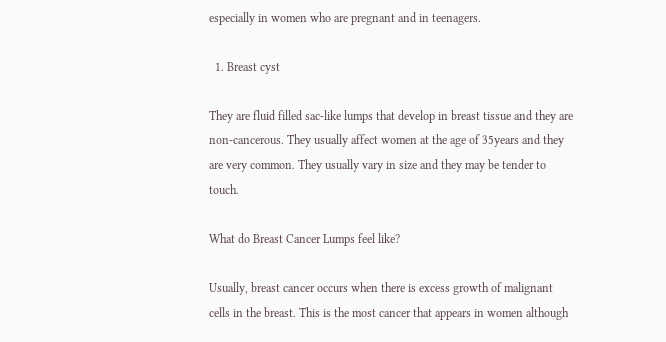especially in women who are pregnant and in teenagers.

  1. Breast cyst

They are fluid filled sac-like lumps that develop in breast tissue and they are non-cancerous. They usually affect women at the age of 35years and they are very common. They usually vary in size and they may be tender to touch.

What do Breast Cancer Lumps feel like?

Usually, breast cancer occurs when there is excess growth of malignant cells in the breast. This is the most cancer that appears in women although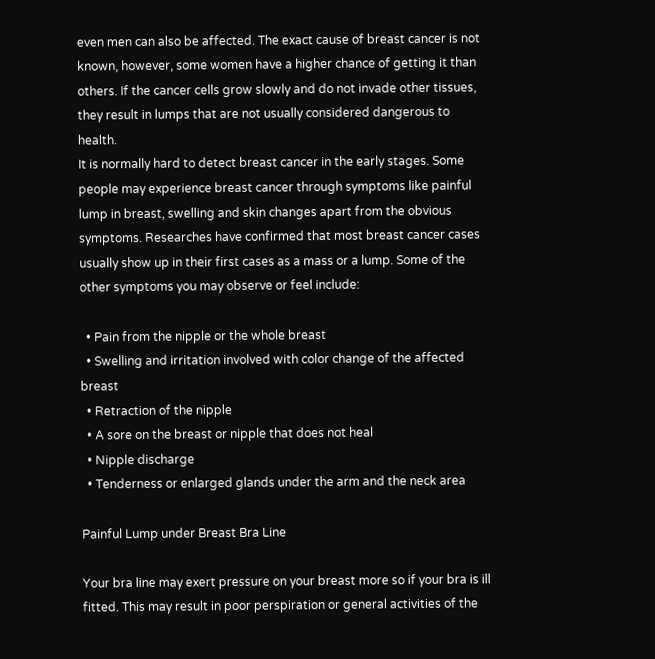even men can also be affected. The exact cause of breast cancer is not known, however, some women have a higher chance of getting it than others. If the cancer cells grow slowly and do not invade other tissues, they result in lumps that are not usually considered dangerous to health.
It is normally hard to detect breast cancer in the early stages. Some people may experience breast cancer through symptoms like painful lump in breast, swelling and skin changes apart from the obvious symptoms. Researches have confirmed that most breast cancer cases usually show up in their first cases as a mass or a lump. Some of the other symptoms you may observe or feel include:

  • Pain from the nipple or the whole breast
  • Swelling and irritation involved with color change of the affected breast
  • Retraction of the nipple
  • A sore on the breast or nipple that does not heal
  • Nipple discharge
  • Tenderness or enlarged glands under the arm and the neck area

Painful Lump under Breast Bra Line

Your bra line may exert pressure on your breast more so if your bra is ill fitted. This may result in poor perspiration or general activities of the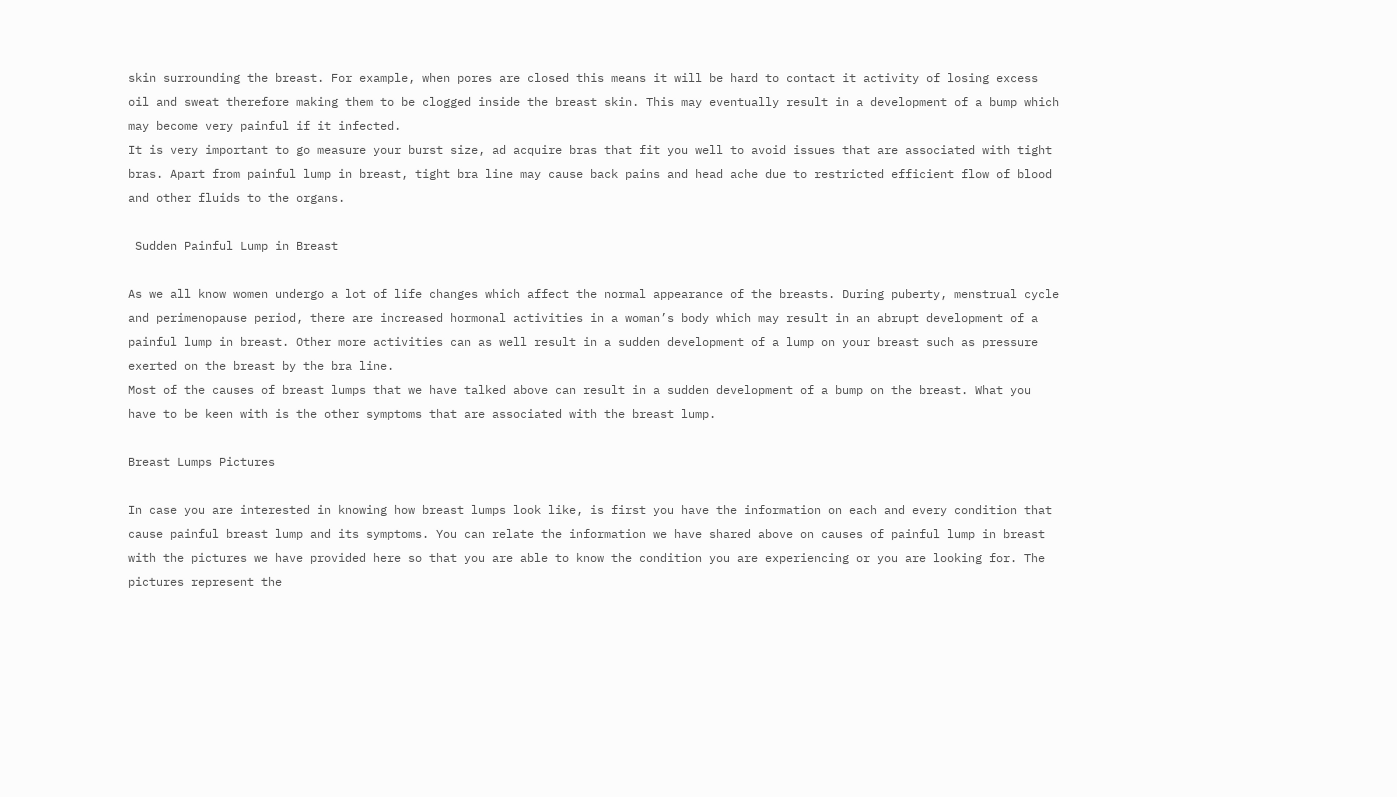skin surrounding the breast. For example, when pores are closed this means it will be hard to contact it activity of losing excess oil and sweat therefore making them to be clogged inside the breast skin. This may eventually result in a development of a bump which may become very painful if it infected.
It is very important to go measure your burst size, ad acquire bras that fit you well to avoid issues that are associated with tight bras. Apart from painful lump in breast, tight bra line may cause back pains and head ache due to restricted efficient flow of blood and other fluids to the organs.

 Sudden Painful Lump in Breast

As we all know women undergo a lot of life changes which affect the normal appearance of the breasts. During puberty, menstrual cycle and perimenopause period, there are increased hormonal activities in a woman’s body which may result in an abrupt development of a painful lump in breast. Other more activities can as well result in a sudden development of a lump on your breast such as pressure exerted on the breast by the bra line.
Most of the causes of breast lumps that we have talked above can result in a sudden development of a bump on the breast. What you have to be keen with is the other symptoms that are associated with the breast lump.

Breast Lumps Pictures

In case you are interested in knowing how breast lumps look like, is first you have the information on each and every condition that cause painful breast lump and its symptoms. You can relate the information we have shared above on causes of painful lump in breast with the pictures we have provided here so that you are able to know the condition you are experiencing or you are looking for. The pictures represent the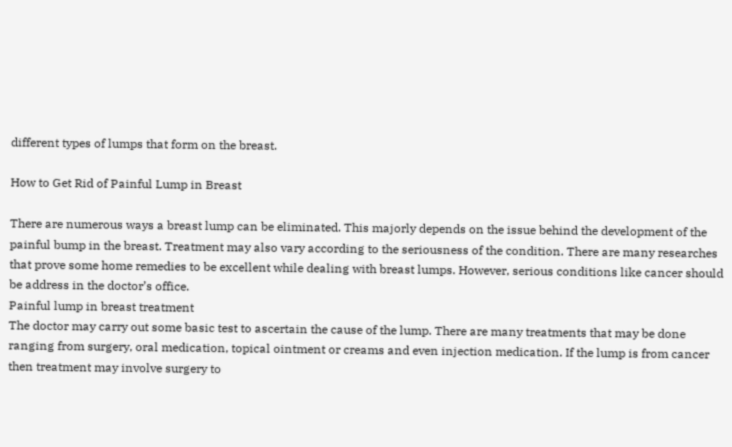different types of lumps that form on the breast.

How to Get Rid of Painful Lump in Breast

There are numerous ways a breast lump can be eliminated. This majorly depends on the issue behind the development of the painful bump in the breast. Treatment may also vary according to the seriousness of the condition. There are many researches that prove some home remedies to be excellent while dealing with breast lumps. However, serious conditions like cancer should be address in the doctor’s office.
Painful lump in breast treatment
The doctor may carry out some basic test to ascertain the cause of the lump. There are many treatments that may be done ranging from surgery, oral medication, topical ointment or creams and even injection medication. If the lump is from cancer then treatment may involve surgery to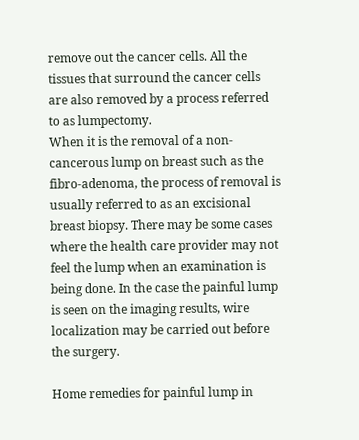remove out the cancer cells. All the tissues that surround the cancer cells are also removed by a process referred to as lumpectomy.
When it is the removal of a non-cancerous lump on breast such as the fibro-adenoma, the process of removal is usually referred to as an excisional breast biopsy. There may be some cases where the health care provider may not feel the lump when an examination is being done. In the case the painful lump is seen on the imaging results, wire localization may be carried out before the surgery.

Home remedies for painful lump in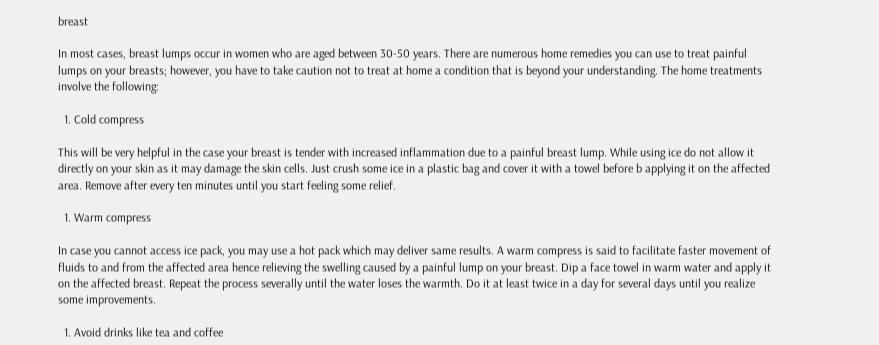breast

In most cases, breast lumps occur in women who are aged between 30-50 years. There are numerous home remedies you can use to treat painful lumps on your breasts; however, you have to take caution not to treat at home a condition that is beyond your understanding. The home treatments involve the following:

  1. Cold compress

This will be very helpful in the case your breast is tender with increased inflammation due to a painful breast lump. While using ice do not allow it directly on your skin as it may damage the skin cells. Just crush some ice in a plastic bag and cover it with a towel before b applying it on the affected area. Remove after every ten minutes until you start feeling some relief.

  1. Warm compress

In case you cannot access ice pack, you may use a hot pack which may deliver same results. A warm compress is said to facilitate faster movement of fluids to and from the affected area hence relieving the swelling caused by a painful lump on your breast. Dip a face towel in warm water and apply it on the affected breast. Repeat the process severally until the water loses the warmth. Do it at least twice in a day for several days until you realize some improvements.

  1. Avoid drinks like tea and coffee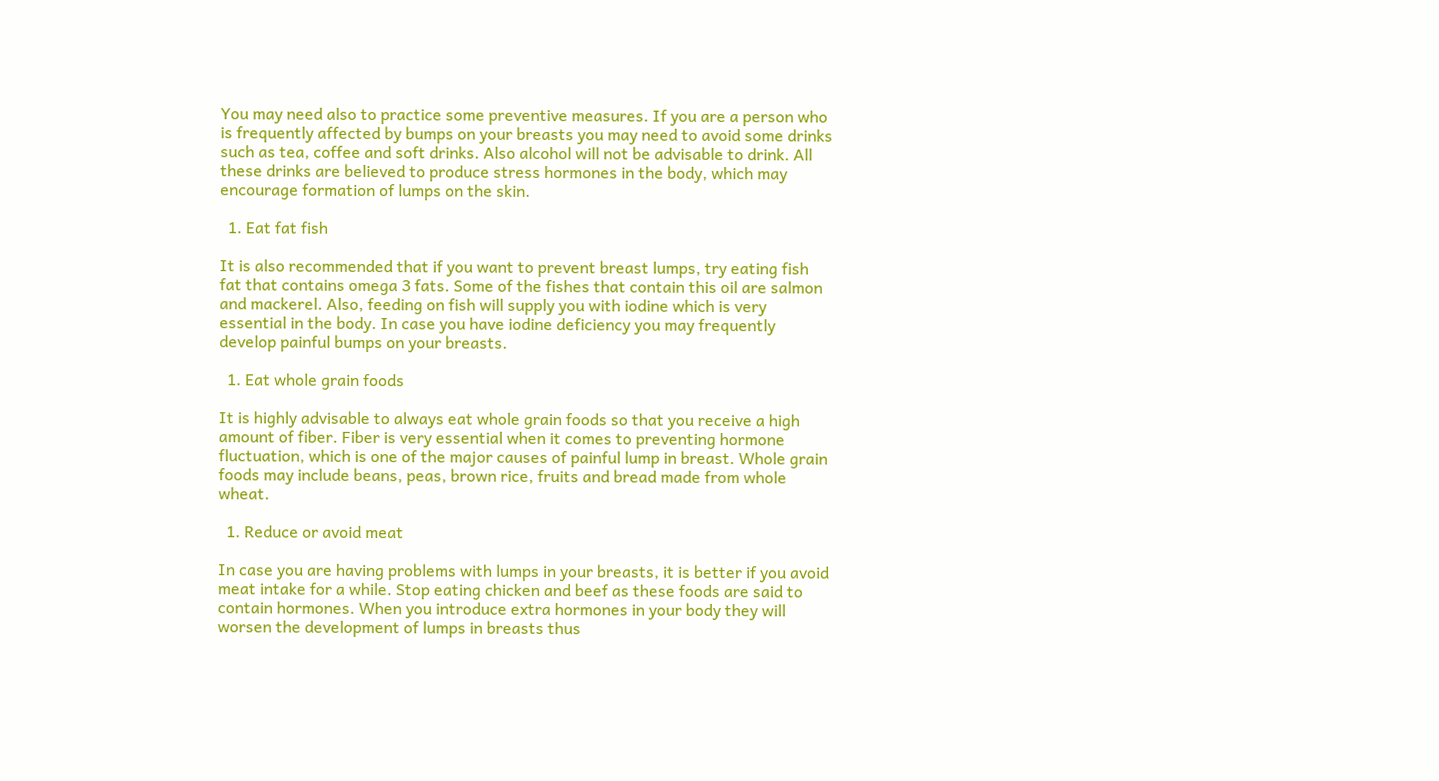You may need also to practice some preventive measures. If you are a person who is frequently affected by bumps on your breasts you may need to avoid some drinks such as tea, coffee and soft drinks. Also alcohol will not be advisable to drink. All these drinks are believed to produce stress hormones in the body, which may encourage formation of lumps on the skin.

  1. Eat fat fish

It is also recommended that if you want to prevent breast lumps, try eating fish fat that contains omega 3 fats. Some of the fishes that contain this oil are salmon and mackerel. Also, feeding on fish will supply you with iodine which is very essential in the body. In case you have iodine deficiency you may frequently develop painful bumps on your breasts.

  1. Eat whole grain foods

It is highly advisable to always eat whole grain foods so that you receive a high amount of fiber. Fiber is very essential when it comes to preventing hormone fluctuation, which is one of the major causes of painful lump in breast. Whole grain foods may include beans, peas, brown rice, fruits and bread made from whole wheat.

  1. Reduce or avoid meat

In case you are having problems with lumps in your breasts, it is better if you avoid meat intake for a while. Stop eating chicken and beef as these foods are said to contain hormones. When you introduce extra hormones in your body they will worsen the development of lumps in breasts thus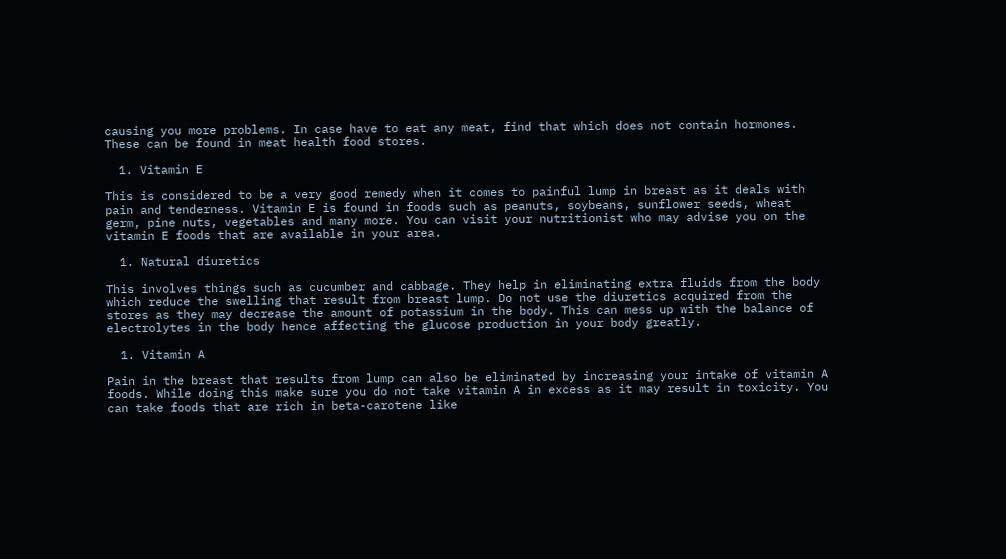causing you more problems. In case have to eat any meat, find that which does not contain hormones. These can be found in meat health food stores.

  1. Vitamin E

This is considered to be a very good remedy when it comes to painful lump in breast as it deals with pain and tenderness. Vitamin E is found in foods such as peanuts, soybeans, sunflower seeds, wheat germ, pine nuts, vegetables and many more. You can visit your nutritionist who may advise you on the vitamin E foods that are available in your area.

  1. Natural diuretics

This involves things such as cucumber and cabbage. They help in eliminating extra fluids from the body which reduce the swelling that result from breast lump. Do not use the diuretics acquired from the stores as they may decrease the amount of potassium in the body. This can mess up with the balance of electrolytes in the body hence affecting the glucose production in your body greatly.

  1. Vitamin A

Pain in the breast that results from lump can also be eliminated by increasing your intake of vitamin A foods. While doing this make sure you do not take vitamin A in excess as it may result in toxicity. You can take foods that are rich in beta-carotene like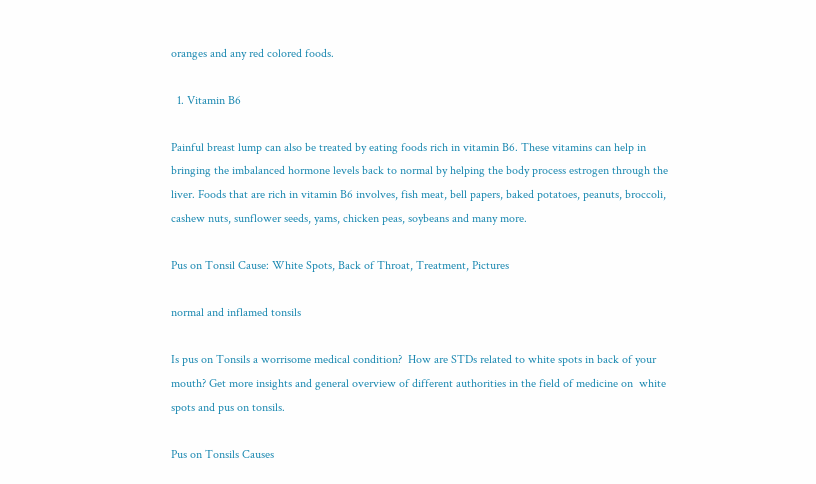oranges and any red colored foods.

  1. Vitamin B6

Painful breast lump can also be treated by eating foods rich in vitamin B6. These vitamins can help in bringing the imbalanced hormone levels back to normal by helping the body process estrogen through the liver. Foods that are rich in vitamin B6 involves, fish meat, bell papers, baked potatoes, peanuts, broccoli, cashew nuts, sunflower seeds, yams, chicken peas, soybeans and many more.

Pus on Tonsil Cause: White Spots, Back of Throat, Treatment, Pictures

normal and inflamed tonsils

Is pus on Tonsils a worrisome medical condition?  How are STDs related to white spots in back of your mouth? Get more insights and general overview of different authorities in the field of medicine on  white spots and pus on tonsils.

Pus on Tonsils Causes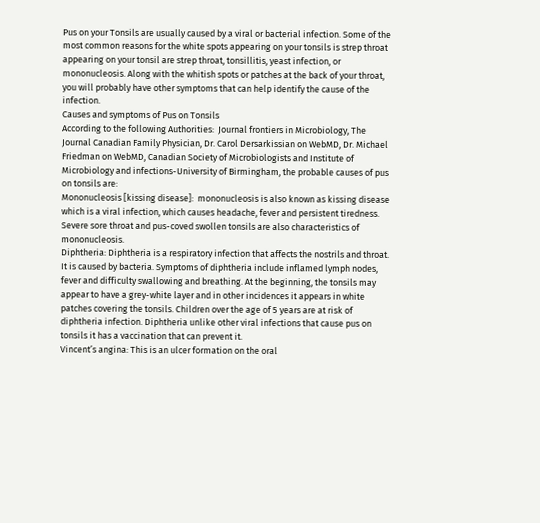Pus on your Tonsils are usually caused by a viral or bacterial infection. Some of the most common reasons for the white spots appearing on your tonsils is strep throat appearing on your tonsil are strep throat, tonsillitis, yeast infection, or mononucleosis. Along with the whitish spots or patches at the back of your throat, you will probably have other symptoms that can help identify the cause of the infection.
Causes and symptoms of Pus on Tonsils
According to the following Authorities:  Journal frontiers in Microbiology, The Journal Canadian Family Physician, Dr. Carol Dersarkissian on WebMD, Dr. Michael Friedman on WebMD, Canadian Society of Microbiologists and Institute of Microbiology and infections-University of Birmingham, the probable causes of pus on tonsils are:
Mononucleosis [kissing disease]:  mononucleosis is also known as kissing disease which is a viral infection, which causes headache, fever and persistent tiredness. Severe sore throat and pus-coved swollen tonsils are also characteristics of mononucleosis.
Diphtheria: Diphtheria is a respiratory infection that affects the nostrils and throat. It is caused by bacteria. Symptoms of diphtheria include inflamed lymph nodes, fever and difficulty swallowing and breathing. At the beginning, the tonsils may appear to have a grey-white layer and in other incidences it appears in white patches covering the tonsils. Children over the age of 5 years are at risk of diphtheria infection. Diphtheria unlike other viral infections that cause pus on tonsils it has a vaccination that can prevent it.
Vincent’s angina: This is an ulcer formation on the oral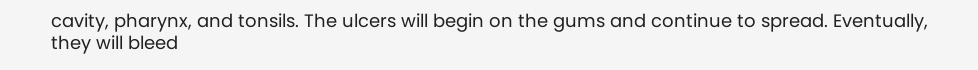cavity, pharynx, and tonsils. The ulcers will begin on the gums and continue to spread. Eventually, they will bleed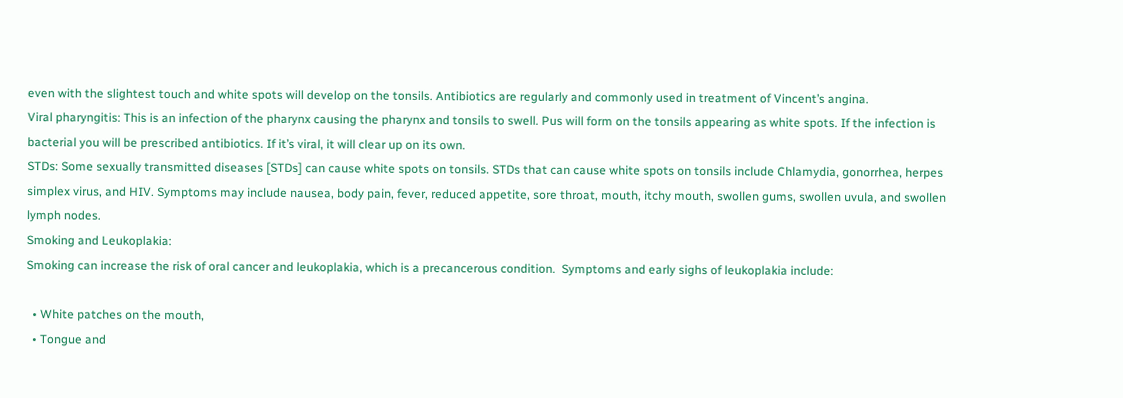even with the slightest touch and white spots will develop on the tonsils. Antibiotics are regularly and commonly used in treatment of Vincent’s angina.
Viral pharyngitis: This is an infection of the pharynx causing the pharynx and tonsils to swell. Pus will form on the tonsils appearing as white spots. If the infection is bacterial you will be prescribed antibiotics. If it’s viral, it will clear up on its own.
STDs: Some sexually transmitted diseases [STDs] can cause white spots on tonsils. STDs that can cause white spots on tonsils include Chlamydia, gonorrhea, herpes simplex virus, and HIV. Symptoms may include nausea, body pain, fever, reduced appetite, sore throat, mouth, itchy mouth, swollen gums, swollen uvula, and swollen lymph nodes.
Smoking and Leukoplakia:
Smoking can increase the risk of oral cancer and leukoplakia, which is a precancerous condition.  Symptoms and early sighs of leukoplakia include:

  • White patches on the mouth,
  • Tongue and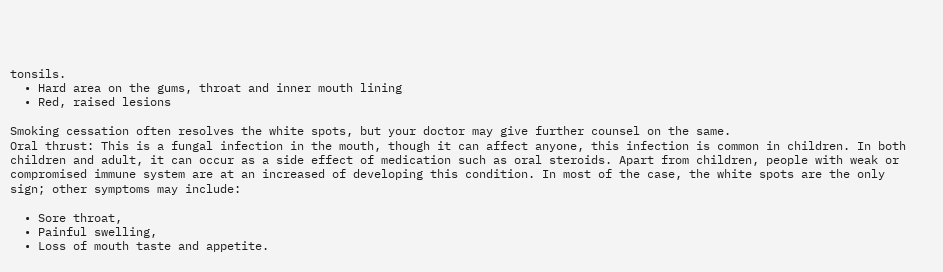tonsils.
  • Hard area on the gums, throat and inner mouth lining
  • Red, raised lesions

Smoking cessation often resolves the white spots, but your doctor may give further counsel on the same.
Oral thrust: This is a fungal infection in the mouth, though it can affect anyone, this infection is common in children. In both children and adult, it can occur as a side effect of medication such as oral steroids. Apart from children, people with weak or compromised immune system are at an increased of developing this condition. In most of the case, the white spots are the only sign; other symptoms may include:

  • Sore throat,
  • Painful swelling,
  • Loss of mouth taste and appetite.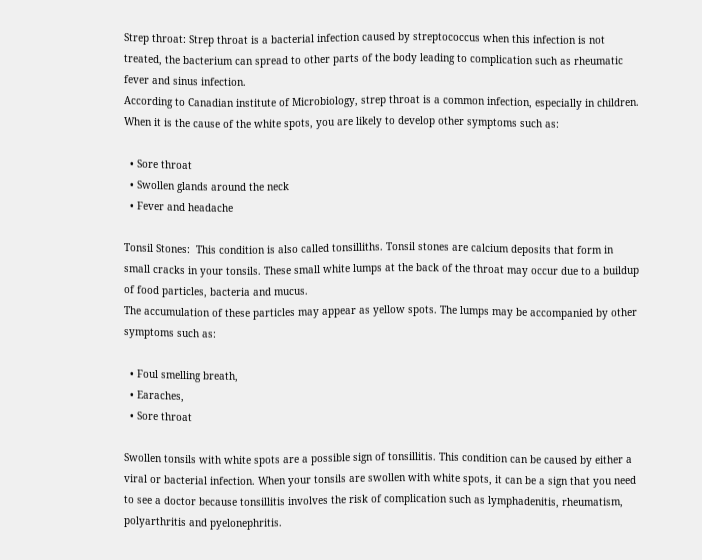Strep throat: Strep throat is a bacterial infection caused by streptococcus when this infection is not treated, the bacterium can spread to other parts of the body leading to complication such as rheumatic fever and sinus infection.
According to Canadian institute of Microbiology, strep throat is a common infection, especially in children. When it is the cause of the white spots, you are likely to develop other symptoms such as:

  • Sore throat
  • Swollen glands around the neck
  • Fever and headache

Tonsil Stones:  This condition is also called tonsilliths. Tonsil stones are calcium deposits that form in small cracks in your tonsils. These small white lumps at the back of the throat may occur due to a buildup of food particles, bacteria and mucus.
The accumulation of these particles may appear as yellow spots. The lumps may be accompanied by other symptoms such as:

  • Foul smelling breath,
  • Earaches,
  • Sore throat

Swollen tonsils with white spots are a possible sign of tonsillitis. This condition can be caused by either a viral or bacterial infection. When your tonsils are swollen with white spots, it can be a sign that you need to see a doctor because tonsillitis involves the risk of complication such as lymphadenitis, rheumatism, polyarthritis and pyelonephritis.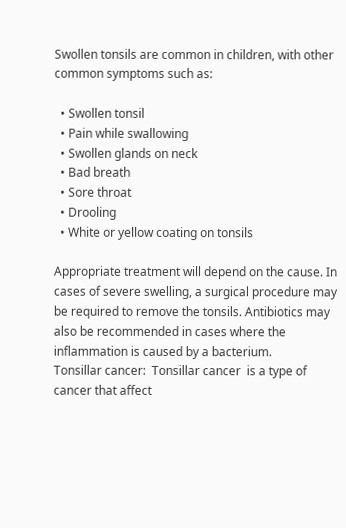Swollen tonsils are common in children, with other common symptoms such as:

  • Swollen tonsil
  • Pain while swallowing
  • Swollen glands on neck
  • Bad breath
  • Sore throat
  • Drooling
  • White or yellow coating on tonsils

Appropriate treatment will depend on the cause. In cases of severe swelling, a surgical procedure may be required to remove the tonsils. Antibiotics may also be recommended in cases where the inflammation is caused by a bacterium.
Tonsillar cancer:  Tonsillar cancer  is a type of cancer that affect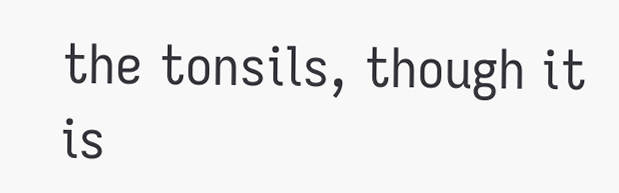the tonsils, though it is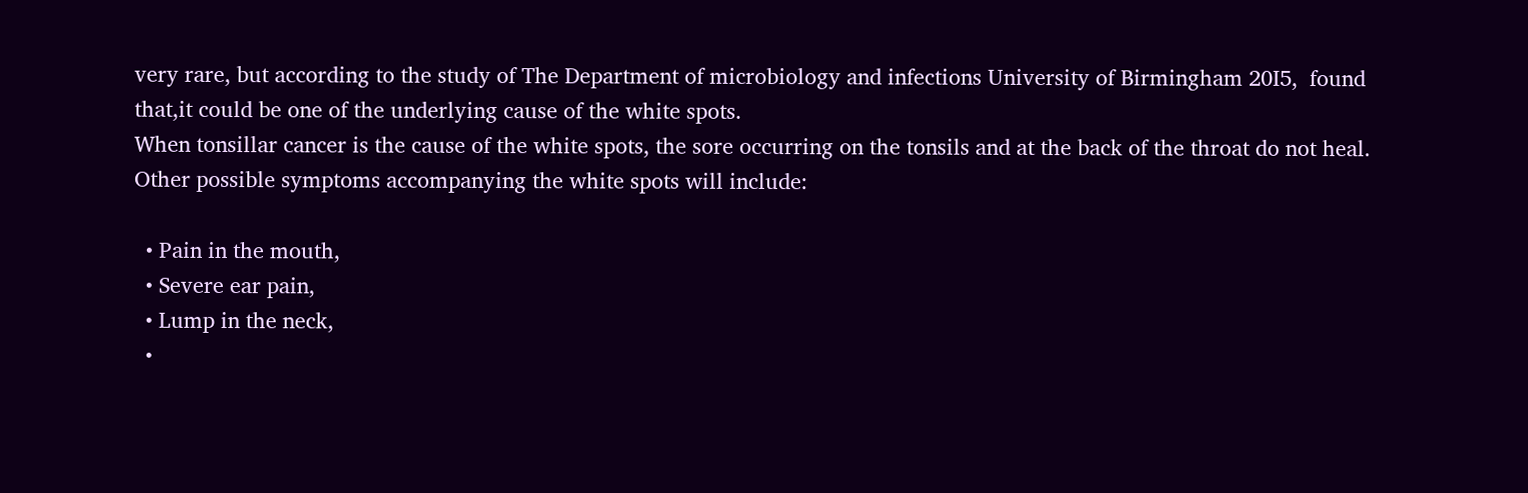very rare, but according to the study of The Department of microbiology and infections University of Birmingham 20I5,  found that,it could be one of the underlying cause of the white spots.
When tonsillar cancer is the cause of the white spots, the sore occurring on the tonsils and at the back of the throat do not heal. Other possible symptoms accompanying the white spots will include:

  • Pain in the mouth,
  • Severe ear pain,
  • Lump in the neck,
  •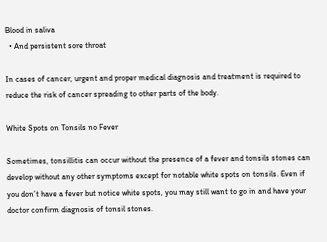Blood in saliva
  • And persistent sore throat

In cases of cancer, urgent and proper medical diagnosis and treatment is required to reduce the risk of cancer spreading to other parts of the body.

White Spots on Tonsils no Fever

Sometimes, tonsillitis can occur without the presence of a fever and tonsils stones can develop without any other symptoms except for notable white spots on tonsils. Even if you don’t have a fever but notice white spots, you may still want to go in and have your doctor confirm diagnosis of tonsil stones.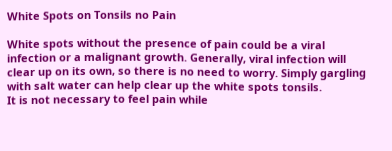White Spots on Tonsils no Pain

White spots without the presence of pain could be a viral infection or a malignant growth. Generally, viral infection will clear up on its own, so there is no need to worry. Simply gargling with salt water can help clear up the white spots tonsils.
It is not necessary to feel pain while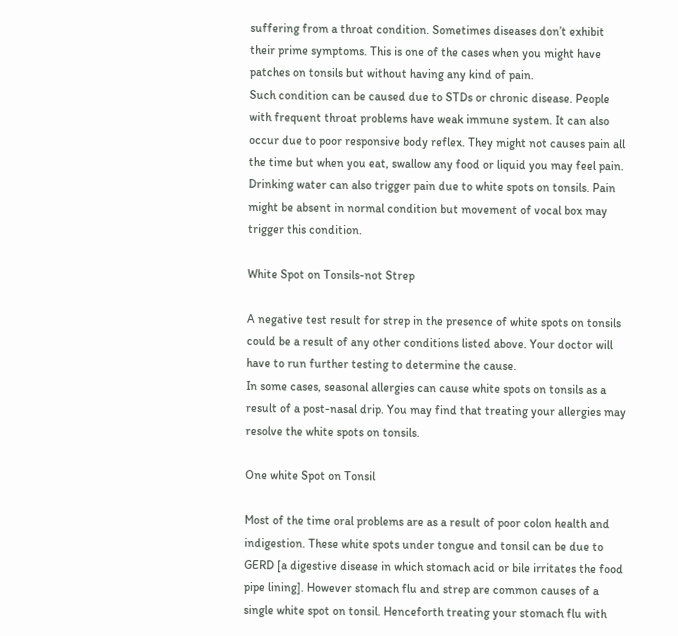suffering from a throat condition. Sometimes diseases don’t exhibit their prime symptoms. This is one of the cases when you might have patches on tonsils but without having any kind of pain.
Such condition can be caused due to STDs or chronic disease. People with frequent throat problems have weak immune system. It can also occur due to poor responsive body reflex. They might not causes pain all the time but when you eat, swallow any food or liquid you may feel pain.
Drinking water can also trigger pain due to white spots on tonsils. Pain might be absent in normal condition but movement of vocal box may trigger this condition.

White Spot on Tonsils-not Strep

A negative test result for strep in the presence of white spots on tonsils could be a result of any other conditions listed above. Your doctor will have to run further testing to determine the cause.
In some cases, seasonal allergies can cause white spots on tonsils as a result of a post-nasal drip. You may find that treating your allergies may resolve the white spots on tonsils.

One white Spot on Tonsil

Most of the time oral problems are as a result of poor colon health and indigestion. These white spots under tongue and tonsil can be due to GERD [a digestive disease in which stomach acid or bile irritates the food pipe lining]. However stomach flu and strep are common causes of a single white spot on tonsil. Henceforth treating your stomach flu with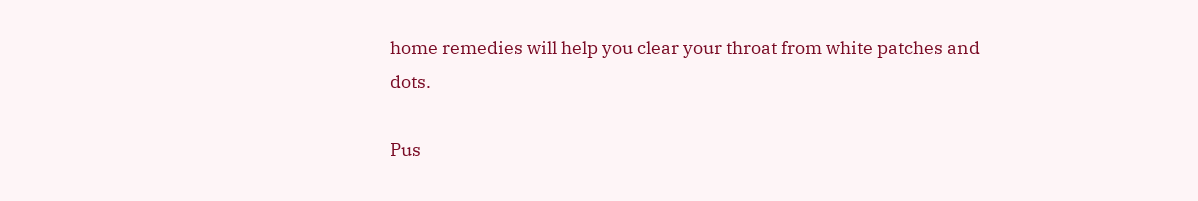home remedies will help you clear your throat from white patches and dots.

Pus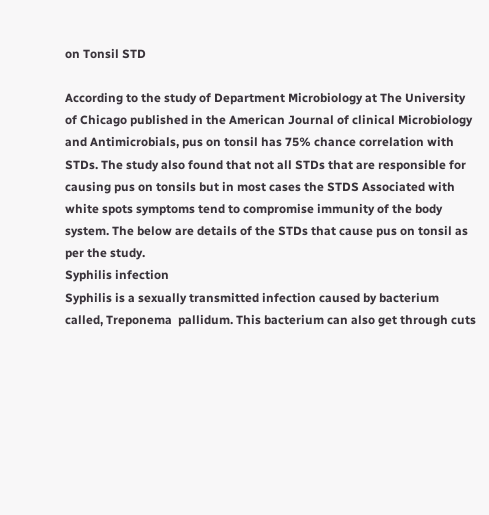on Tonsil STD

According to the study of Department Microbiology at The University of Chicago published in the American Journal of clinical Microbiology and Antimicrobials, pus on tonsil has 75% chance correlation with STDs. The study also found that not all STDs that are responsible for causing pus on tonsils but in most cases the STDS Associated with white spots symptoms tend to compromise immunity of the body system. The below are details of the STDs that cause pus on tonsil as per the study.
Syphilis infection
Syphilis is a sexually transmitted infection caused by bacterium called, Treponema  pallidum. This bacterium can also get through cuts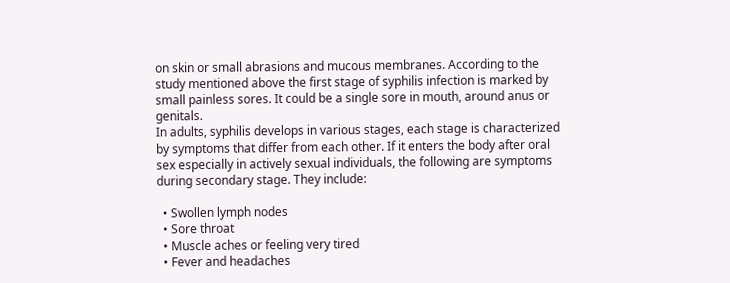on skin or small abrasions and mucous membranes. According to the study mentioned above the first stage of syphilis infection is marked by small painless sores. It could be a single sore in mouth, around anus or genitals.
In adults, syphilis develops in various stages, each stage is characterized by symptoms that differ from each other. If it enters the body after oral sex especially in actively sexual individuals, the following are symptoms during secondary stage. They include:

  • Swollen lymph nodes
  • Sore throat
  • Muscle aches or feeling very tired
  • Fever and headaches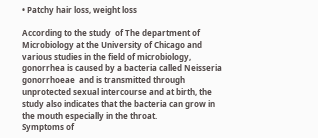• Patchy hair loss, weight loss

According to the study  of The department of Microbiology at the University of Chicago and various studies in the field of microbiology, gonorrhea is caused by a bacteria called Neisseria gonorrhoeae  and is transmitted through unprotected sexual intercourse and at birth, the study also indicates that the bacteria can grow in the mouth especially in the throat.
Symptoms of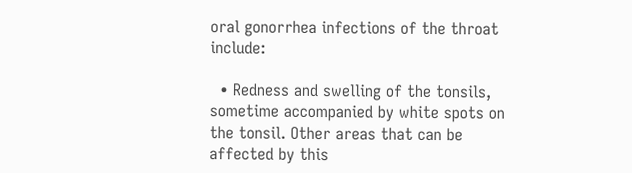oral gonorrhea infections of the throat include:

  • Redness and swelling of the tonsils, sometime accompanied by white spots on the tonsil. Other areas that can be affected by this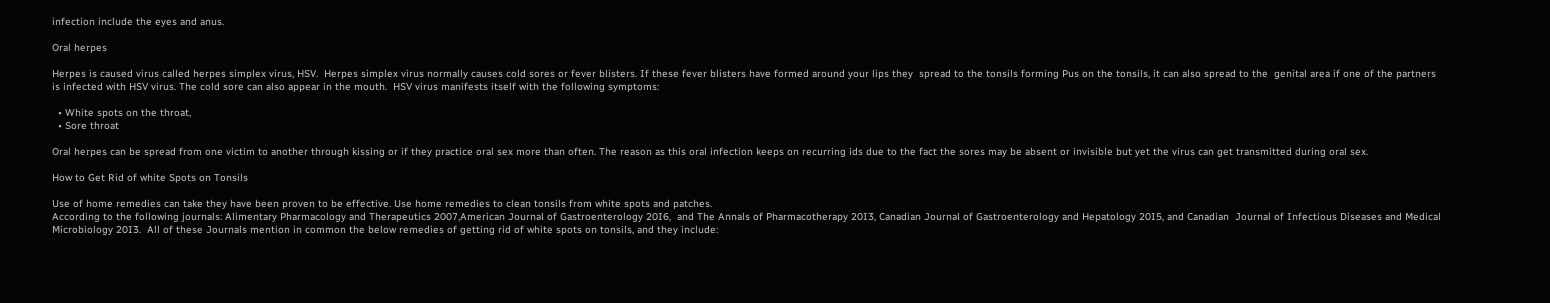infection include the eyes and anus.

Oral herpes

Herpes is caused virus called herpes simplex virus, HSV.  Herpes simplex virus normally causes cold sores or fever blisters. If these fever blisters have formed around your lips they  spread to the tonsils forming Pus on the tonsils, it can also spread to the  genital area if one of the partners is infected with HSV virus. The cold sore can also appear in the mouth.  HSV virus manifests itself with the following symptoms:

  • White spots on the throat,
  • Sore throat

Oral herpes can be spread from one victim to another through kissing or if they practice oral sex more than often. The reason as this oral infection keeps on recurring ids due to the fact the sores may be absent or invisible but yet the virus can get transmitted during oral sex.

How to Get Rid of white Spots on Tonsils

Use of home remedies can take they have been proven to be effective. Use home remedies to clean tonsils from white spots and patches.
According to the following journals: Alimentary Pharmacology and Therapeutics 2007,American Journal of Gastroenterology 20I6,  and The Annals of Pharmacotherapy 20I3, Canadian Journal of Gastroenterology and Hepatology 20I5, and Canadian  Journal of Infectious Diseases and Medical Microbiology 20I3.  All of these Journals mention in common the below remedies of getting rid of white spots on tonsils, and they include: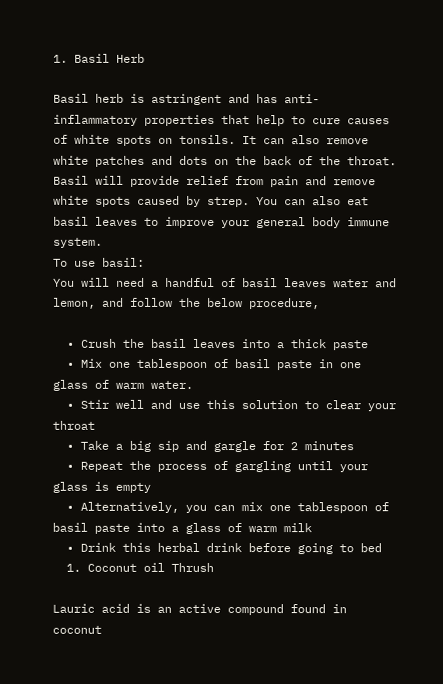1. Basil Herb

Basil herb is astringent and has anti-inflammatory properties that help to cure causes of white spots on tonsils. It can also remove white patches and dots on the back of the throat. Basil will provide relief from pain and remove white spots caused by strep. You can also eat basil leaves to improve your general body immune system.
To use basil:
You will need a handful of basil leaves water and lemon, and follow the below procedure,

  • Crush the basil leaves into a thick paste
  • Mix one tablespoon of basil paste in one glass of warm water.
  • Stir well and use this solution to clear your throat
  • Take a big sip and gargle for 2 minutes
  • Repeat the process of gargling until your glass is empty
  • Alternatively, you can mix one tablespoon of basil paste into a glass of warm milk
  • Drink this herbal drink before going to bed
  1. Coconut oil Thrush

Lauric acid is an active compound found in coconut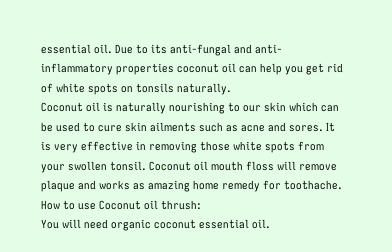essential oil. Due to its anti-fungal and anti-inflammatory properties coconut oil can help you get rid of white spots on tonsils naturally.
Coconut oil is naturally nourishing to our skin which can be used to cure skin ailments such as acne and sores. It is very effective in removing those white spots from your swollen tonsil. Coconut oil mouth floss will remove plaque and works as amazing home remedy for toothache.
How to use Coconut oil thrush:
You will need organic coconut essential oil.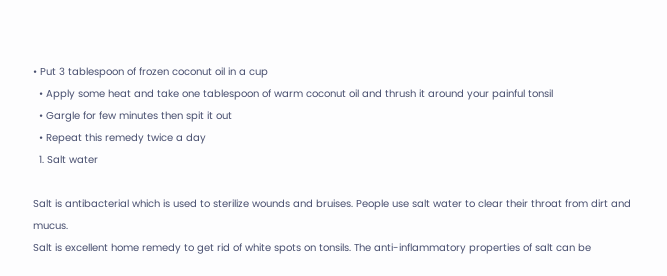• Put 3 tablespoon of frozen coconut oil in a cup
  • Apply some heat and take one tablespoon of warm coconut oil and thrush it around your painful tonsil
  • Gargle for few minutes then spit it out
  • Repeat this remedy twice a day
  1. Salt water

Salt is antibacterial which is used to sterilize wounds and bruises. People use salt water to clear their throat from dirt and mucus.
Salt is excellent home remedy to get rid of white spots on tonsils. The anti-inflammatory properties of salt can be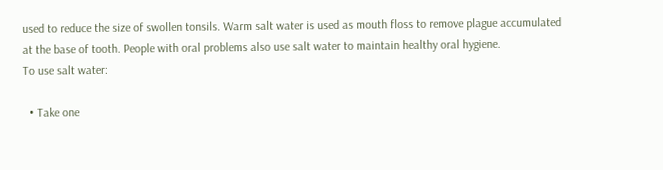used to reduce the size of swollen tonsils. Warm salt water is used as mouth floss to remove plague accumulated at the base of tooth. People with oral problems also use salt water to maintain healthy oral hygiene.
To use salt water:

  • Take one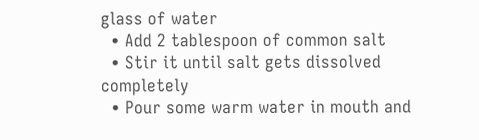glass of water
  • Add 2 tablespoon of common salt
  • Stir it until salt gets dissolved completely
  • Pour some warm water in mouth and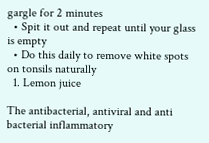gargle for 2 minutes
  • Spit it out and repeat until your glass is empty
  • Do this daily to remove white spots on tonsils naturally
  1. Lemon juice

The antibacterial, antiviral and anti bacterial inflammatory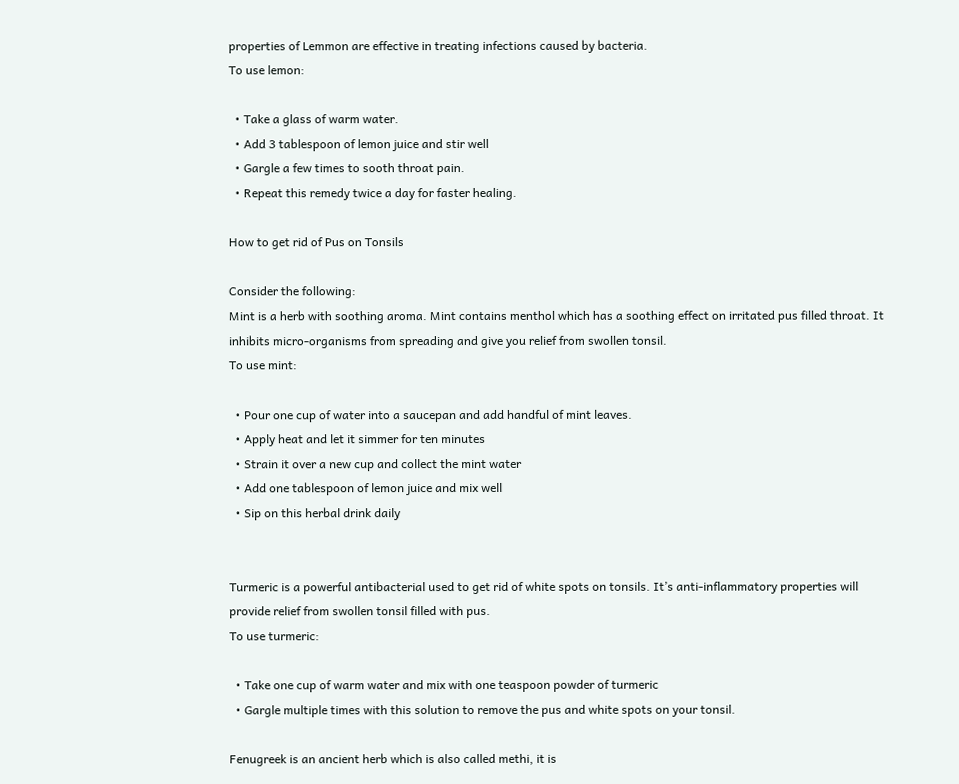properties of Lemmon are effective in treating infections caused by bacteria.
To use lemon:

  • Take a glass of warm water.
  • Add 3 tablespoon of lemon juice and stir well
  • Gargle a few times to sooth throat pain.
  • Repeat this remedy twice a day for faster healing.

How to get rid of Pus on Tonsils

Consider the following:
Mint is a herb with soothing aroma. Mint contains menthol which has a soothing effect on irritated pus filled throat. It inhibits micro-organisms from spreading and give you relief from swollen tonsil.
To use mint:

  • Pour one cup of water into a saucepan and add handful of mint leaves.
  • Apply heat and let it simmer for ten minutes
  • Strain it over a new cup and collect the mint water
  • Add one tablespoon of lemon juice and mix well
  • Sip on this herbal drink daily


Turmeric is a powerful antibacterial used to get rid of white spots on tonsils. It’s anti-inflammatory properties will provide relief from swollen tonsil filled with pus.
To use turmeric:

  • Take one cup of warm water and mix with one teaspoon powder of turmeric
  • Gargle multiple times with this solution to remove the pus and white spots on your tonsil.

Fenugreek is an ancient herb which is also called methi, it is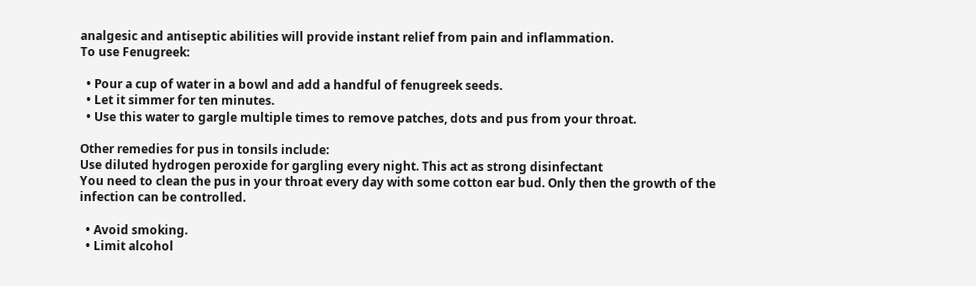analgesic and antiseptic abilities will provide instant relief from pain and inflammation.
To use Fenugreek:

  • Pour a cup of water in a bowl and add a handful of fenugreek seeds.
  • Let it simmer for ten minutes.
  • Use this water to gargle multiple times to remove patches, dots and pus from your throat.

Other remedies for pus in tonsils include:
Use diluted hydrogen peroxide for gargling every night. This act as strong disinfectant
You need to clean the pus in your throat every day with some cotton ear bud. Only then the growth of the infection can be controlled.

  • Avoid smoking.
  • Limit alcohol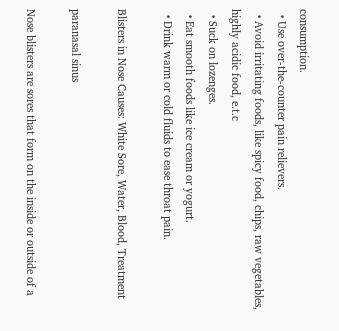consumption.
  • Use over-the-counter pain relievers.
  • Avoid irritating foods, like spicy food, chips, raw vegetables, highly acidic food, e.t.c
  • Suck on lozenges.
  • Eat smooth foods like ice cream or yogurt.
  • Drink warm or cold fluids to ease throat pain.

Blisters in Nose Causes: White Sore, Water, Blood, Treatment

paranasal sinus

Nose blisters are sores that form on the inside or outside of a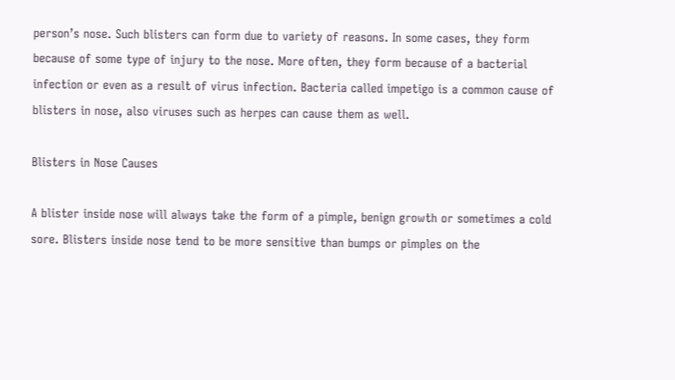person’s nose. Such blisters can form due to variety of reasons. In some cases, they form because of some type of injury to the nose. More often, they form because of a bacterial infection or even as a result of virus infection. Bacteria called impetigo is a common cause of blisters in nose, also viruses such as herpes can cause them as well.

Blisters in Nose Causes

A blister inside nose will always take the form of a pimple, benign growth or sometimes a cold sore. Blisters inside nose tend to be more sensitive than bumps or pimples on the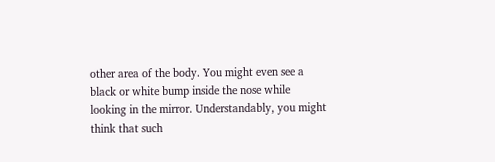other area of the body. You might even see a black or white bump inside the nose while looking in the mirror. Understandably, you might think that such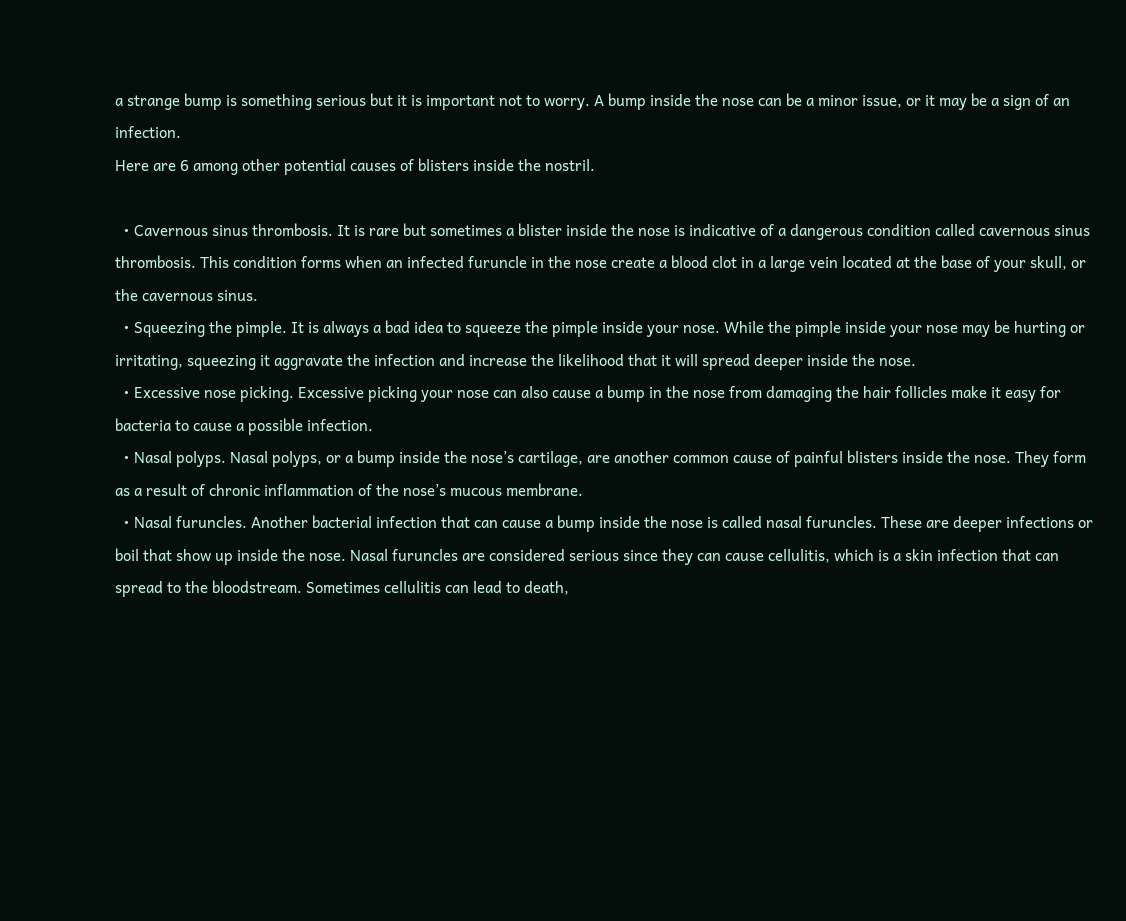a strange bump is something serious but it is important not to worry. A bump inside the nose can be a minor issue, or it may be a sign of an infection.
Here are 6 among other potential causes of blisters inside the nostril.

  • Cavernous sinus thrombosis. It is rare but sometimes a blister inside the nose is indicative of a dangerous condition called cavernous sinus thrombosis. This condition forms when an infected furuncle in the nose create a blood clot in a large vein located at the base of your skull, or the cavernous sinus.
  • Squeezing the pimple. It is always a bad idea to squeeze the pimple inside your nose. While the pimple inside your nose may be hurting or irritating, squeezing it aggravate the infection and increase the likelihood that it will spread deeper inside the nose.
  • Excessive nose picking. Excessive picking your nose can also cause a bump in the nose from damaging the hair follicles make it easy for bacteria to cause a possible infection.
  • Nasal polyps. Nasal polyps, or a bump inside the nose’s cartilage, are another common cause of painful blisters inside the nose. They form as a result of chronic inflammation of the nose’s mucous membrane.
  • Nasal furuncles. Another bacterial infection that can cause a bump inside the nose is called nasal furuncles. These are deeper infections or boil that show up inside the nose. Nasal furuncles are considered serious since they can cause cellulitis, which is a skin infection that can spread to the bloodstream. Sometimes cellulitis can lead to death,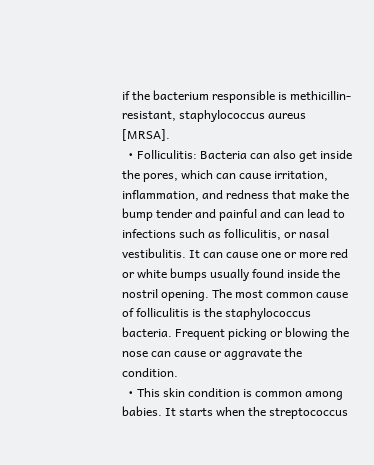if the bacterium responsible is methicillin-resistant, staphylococcus aureus [MRSA].
  • Folliculitis: Bacteria can also get inside the pores, which can cause irritation, inflammation, and redness that make the bump tender and painful and can lead to infections such as folliculitis, or nasal vestibulitis. It can cause one or more red or white bumps usually found inside the nostril opening. The most common cause of folliculitis is the staphylococcus bacteria. Frequent picking or blowing the nose can cause or aggravate the condition.
  • This skin condition is common among babies. It starts when the streptococcus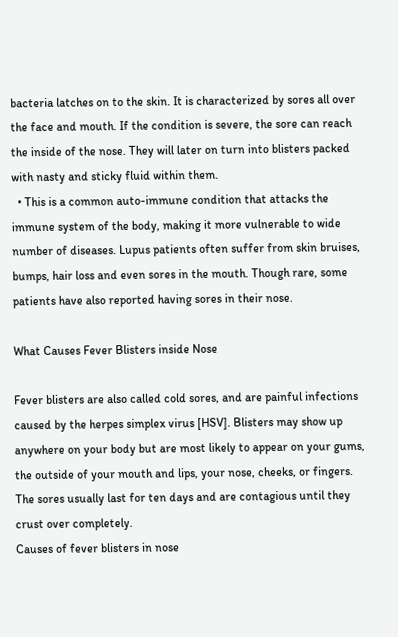bacteria latches on to the skin. It is characterized by sores all over the face and mouth. If the condition is severe, the sore can reach the inside of the nose. They will later on turn into blisters packed with nasty and sticky fluid within them.
  • This is a common auto-immune condition that attacks the immune system of the body, making it more vulnerable to wide number of diseases. Lupus patients often suffer from skin bruises, bumps, hair loss and even sores in the mouth. Though rare, some patients have also reported having sores in their nose.

What Causes Fever Blisters inside Nose

Fever blisters are also called cold sores, and are painful infections caused by the herpes simplex virus [HSV]. Blisters may show up anywhere on your body but are most likely to appear on your gums, the outside of your mouth and lips, your nose, cheeks, or fingers. The sores usually last for ten days and are contagious until they crust over completely.
Causes of fever blisters in nose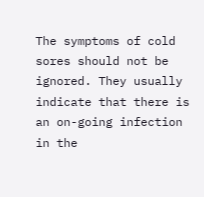The symptoms of cold sores should not be ignored. They usually indicate that there is an on-going infection in the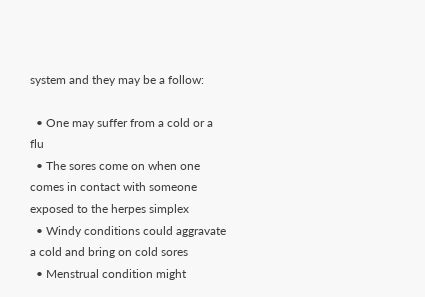system and they may be a follow:

  • One may suffer from a cold or a flu
  • The sores come on when one comes in contact with someone exposed to the herpes simplex
  • Windy conditions could aggravate a cold and bring on cold sores
  • Menstrual condition might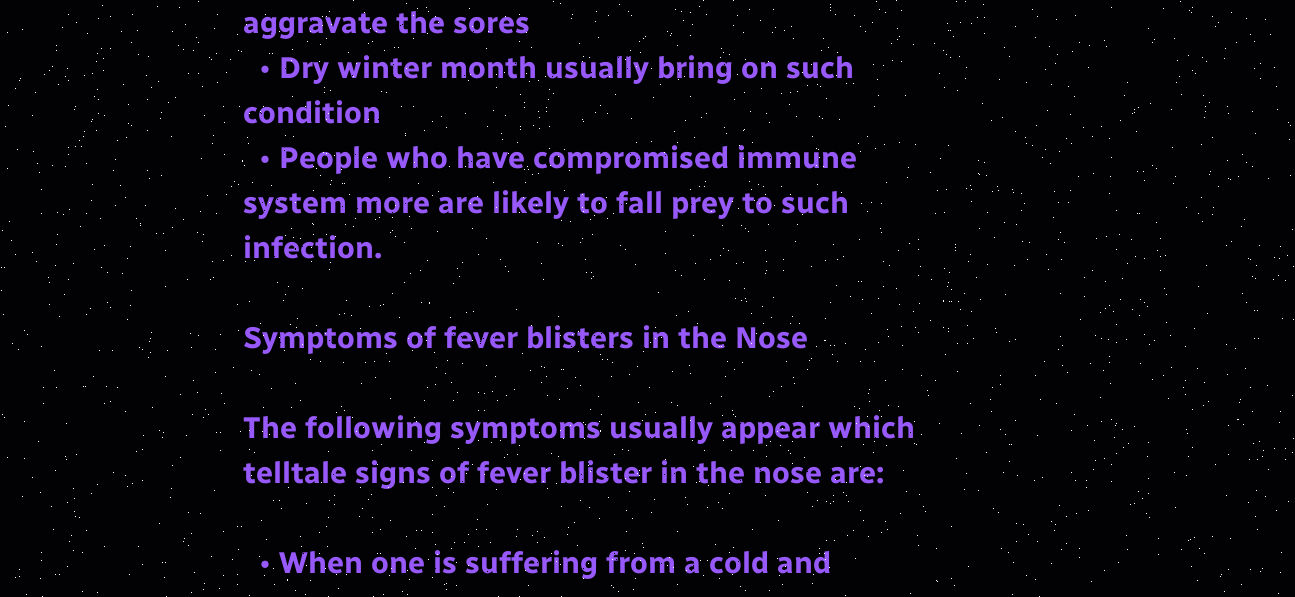aggravate the sores
  • Dry winter month usually bring on such condition
  • People who have compromised immune system more are likely to fall prey to such infection.

Symptoms of fever blisters in the Nose

The following symptoms usually appear which telltale signs of fever blister in the nose are:

  • When one is suffering from a cold and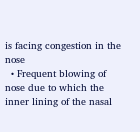is facing congestion in the nose
  • Frequent blowing of nose due to which the inner lining of the nasal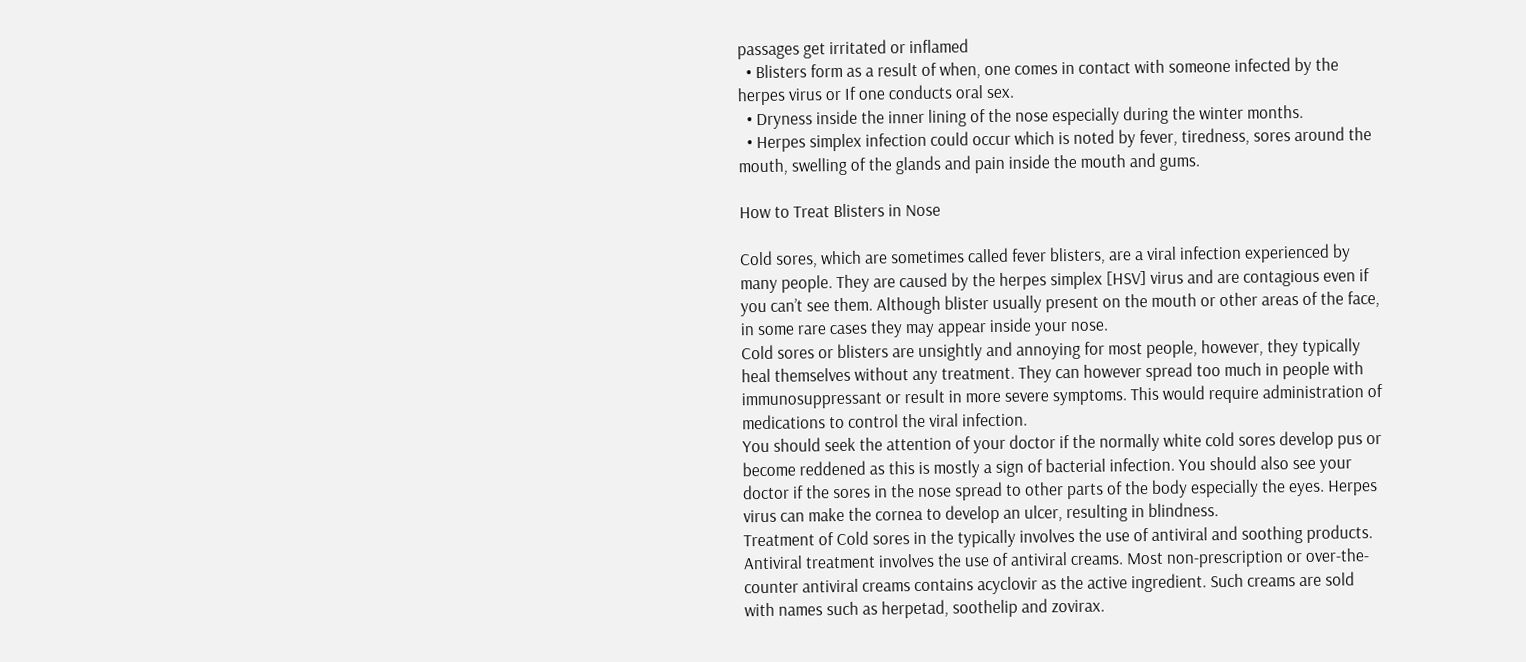passages get irritated or inflamed
  • Blisters form as a result of when, one comes in contact with someone infected by the herpes virus or If one conducts oral sex.
  • Dryness inside the inner lining of the nose especially during the winter months.
  • Herpes simplex infection could occur which is noted by fever, tiredness, sores around the mouth, swelling of the glands and pain inside the mouth and gums.

How to Treat Blisters in Nose

Cold sores, which are sometimes called fever blisters, are a viral infection experienced by many people. They are caused by the herpes simplex [HSV] virus and are contagious even if you can’t see them. Although blister usually present on the mouth or other areas of the face, in some rare cases they may appear inside your nose.
Cold sores or blisters are unsightly and annoying for most people, however, they typically heal themselves without any treatment. They can however spread too much in people with immunosuppressant or result in more severe symptoms. This would require administration of medications to control the viral infection.
You should seek the attention of your doctor if the normally white cold sores develop pus or become reddened as this is mostly a sign of bacterial infection. You should also see your doctor if the sores in the nose spread to other parts of the body especially the eyes. Herpes virus can make the cornea to develop an ulcer, resulting in blindness.
Treatment of Cold sores in the typically involves the use of antiviral and soothing products. Antiviral treatment involves the use of antiviral creams. Most non-prescription or over-the-counter antiviral creams contains acyclovir as the active ingredient. Such creams are sold with names such as herpetad, soothelip and zovirax.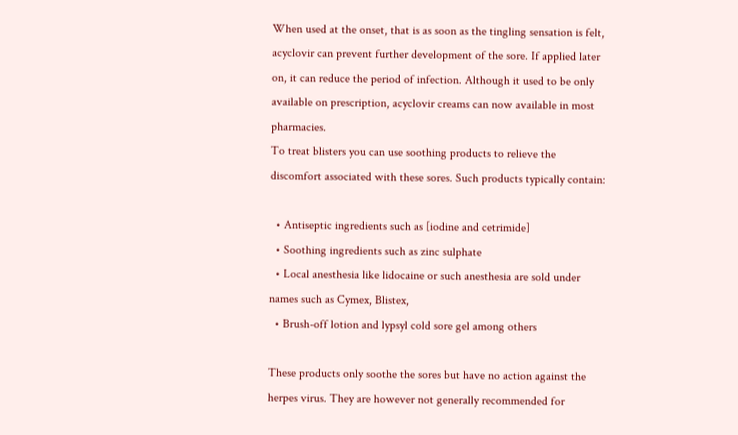When used at the onset, that is as soon as the tingling sensation is felt, acyclovir can prevent further development of the sore. If applied later on, it can reduce the period of infection. Although it used to be only available on prescription, acyclovir creams can now available in most pharmacies.
To treat blisters you can use soothing products to relieve the discomfort associated with these sores. Such products typically contain:

  • Antiseptic ingredients such as [iodine and cetrimide]
  • Soothing ingredients such as zinc sulphate
  • Local anesthesia like lidocaine or such anesthesia are sold under names such as Cymex, Blistex,
  • Brush-off lotion and lypsyl cold sore gel among others

These products only soothe the sores but have no action against the herpes virus. They are however not generally recommended for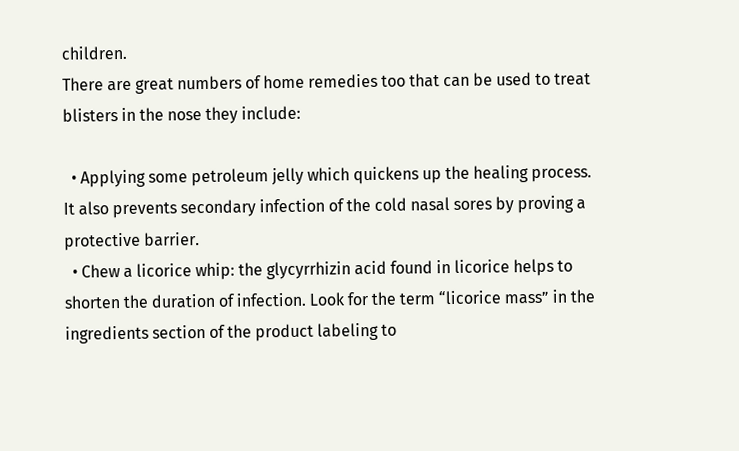children.
There are great numbers of home remedies too that can be used to treat blisters in the nose they include:

  • Applying some petroleum jelly which quickens up the healing process. It also prevents secondary infection of the cold nasal sores by proving a protective barrier.
  • Chew a licorice whip: the glycyrrhizin acid found in licorice helps to shorten the duration of infection. Look for the term “licorice mass” in the ingredients section of the product labeling to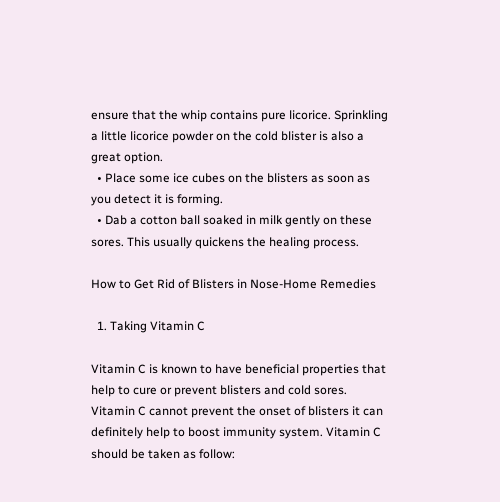ensure that the whip contains pure licorice. Sprinkling a little licorice powder on the cold blister is also a great option.
  • Place some ice cubes on the blisters as soon as you detect it is forming.
  • Dab a cotton ball soaked in milk gently on these sores. This usually quickens the healing process.

How to Get Rid of Blisters in Nose-Home Remedies

  1. Taking Vitamin C

Vitamin C is known to have beneficial properties that help to cure or prevent blisters and cold sores. Vitamin C cannot prevent the onset of blisters it can definitely help to boost immunity system. Vitamin C should be taken as follow: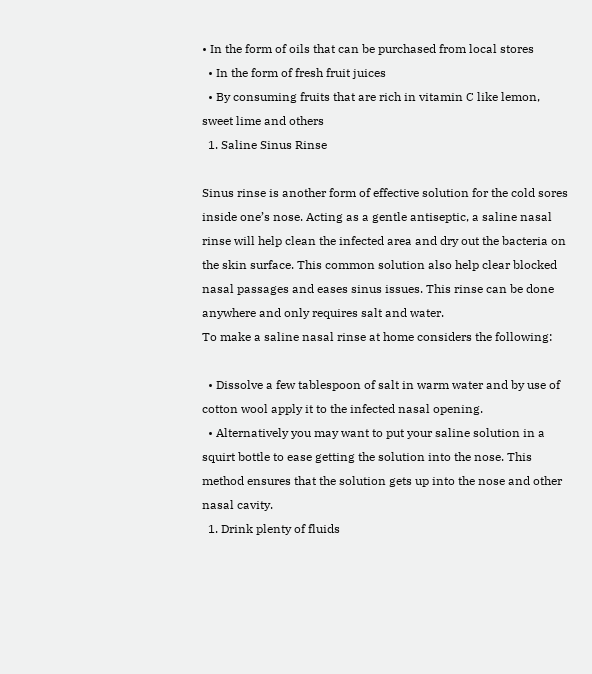• In the form of oils that can be purchased from local stores
  • In the form of fresh fruit juices
  • By consuming fruits that are rich in vitamin C like lemon, sweet lime and others
  1. Saline Sinus Rinse

Sinus rinse is another form of effective solution for the cold sores inside one’s nose. Acting as a gentle antiseptic, a saline nasal rinse will help clean the infected area and dry out the bacteria on the skin surface. This common solution also help clear blocked nasal passages and eases sinus issues. This rinse can be done anywhere and only requires salt and water.
To make a saline nasal rinse at home considers the following:

  • Dissolve a few tablespoon of salt in warm water and by use of cotton wool apply it to the infected nasal opening.
  • Alternatively you may want to put your saline solution in a squirt bottle to ease getting the solution into the nose. This method ensures that the solution gets up into the nose and other nasal cavity.
  1. Drink plenty of fluids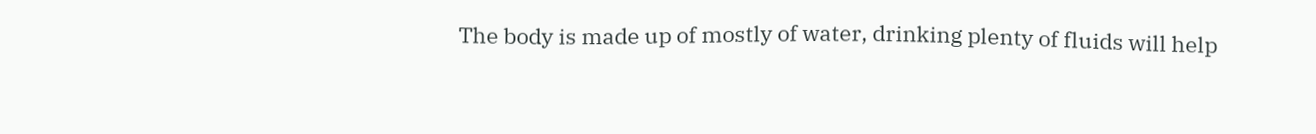The body is made up of mostly of water, drinking plenty of fluids will help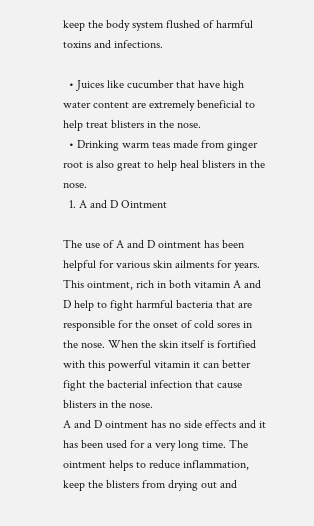keep the body system flushed of harmful toxins and infections.

  • Juices like cucumber that have high water content are extremely beneficial to help treat blisters in the nose.
  • Drinking warm teas made from ginger root is also great to help heal blisters in the nose.
  1. A and D Ointment

The use of A and D ointment has been helpful for various skin ailments for years. This ointment, rich in both vitamin A and D help to fight harmful bacteria that are responsible for the onset of cold sores in the nose. When the skin itself is fortified with this powerful vitamin it can better fight the bacterial infection that cause blisters in the nose.
A and D ointment has no side effects and it has been used for a very long time. The ointment helps to reduce inflammation, keep the blisters from drying out and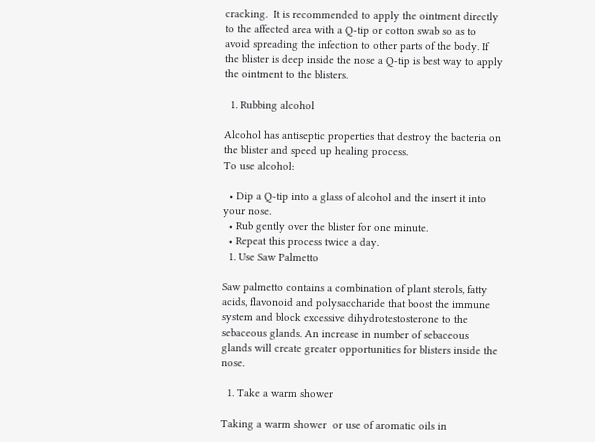cracking.  It is recommended to apply the ointment directly to the affected area with a Q-tip or cotton swab so as to avoid spreading the infection to other parts of the body. If the blister is deep inside the nose a Q-tip is best way to apply the ointment to the blisters.

  1. Rubbing alcohol

Alcohol has antiseptic properties that destroy the bacteria on the blister and speed up healing process.
To use alcohol:

  • Dip a Q-tip into a glass of alcohol and the insert it into your nose.
  • Rub gently over the blister for one minute.
  • Repeat this process twice a day.
  1. Use Saw Palmetto

Saw palmetto contains a combination of plant sterols, fatty acids, flavonoid and polysaccharide that boost the immune system and block excessive dihydrotestosterone to the sebaceous glands. An increase in number of sebaceous glands will create greater opportunities for blisters inside the nose.

  1. Take a warm shower

Taking a warm shower  or use of aromatic oils in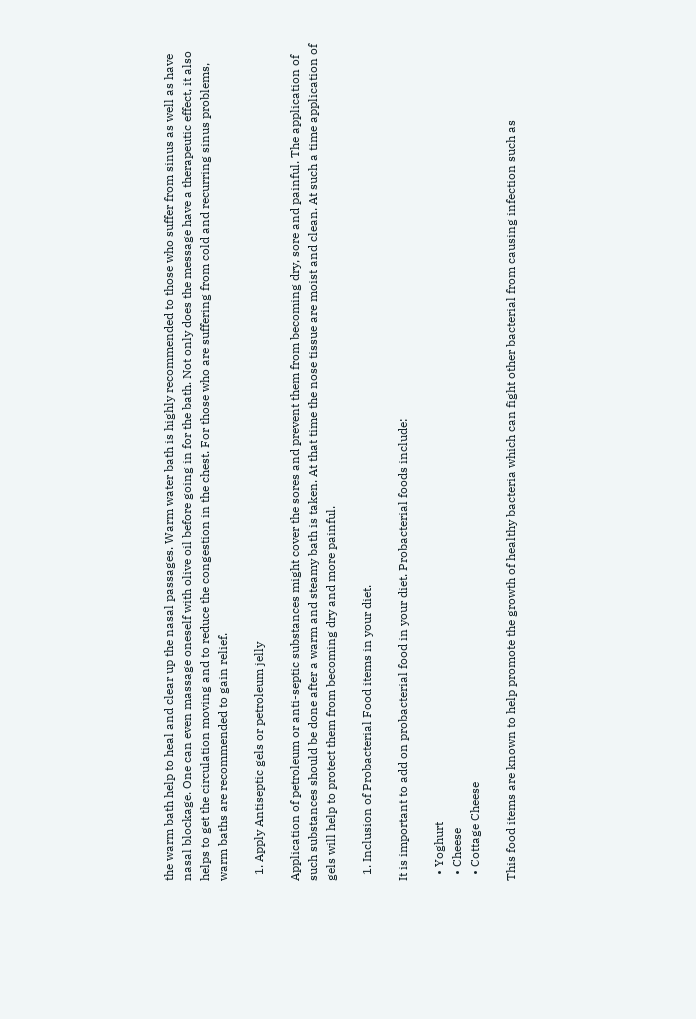the warm bath help to heal and clear up the nasal passages. Warm water bath is highly recommended to those who suffer from sinus as well as have nasal blockage. One can even massage oneself with olive oil before going in for the bath. Not only does the message have a therapeutic effect, it also helps to get the circulation moving and to reduce the congestion in the chest. For those who are suffering from cold and recurring sinus problems, warm baths are recommended to gain relief.

  1. Apply Antiseptic gels or petroleum jelly

Application of petroleum or anti-septic substances might cover the sores and prevent them from becoming dry, sore and painful. The application of such substances should be done after a warm and steamy bath is taken. At that time the nose tissue are moist and clean. At such a time application of gels will help to protect them from becoming dry and more painful.

  1. Inclusion of Probacterial Food items in your diet.

It is important to add on probacterial food in your diet. Probacterial foods include:

  • Yoghurt
  • Cheese
  • Cottage Cheese

This food items are known to help promote the growth of healthy bacteria which can fight other bacterial from causing infection such as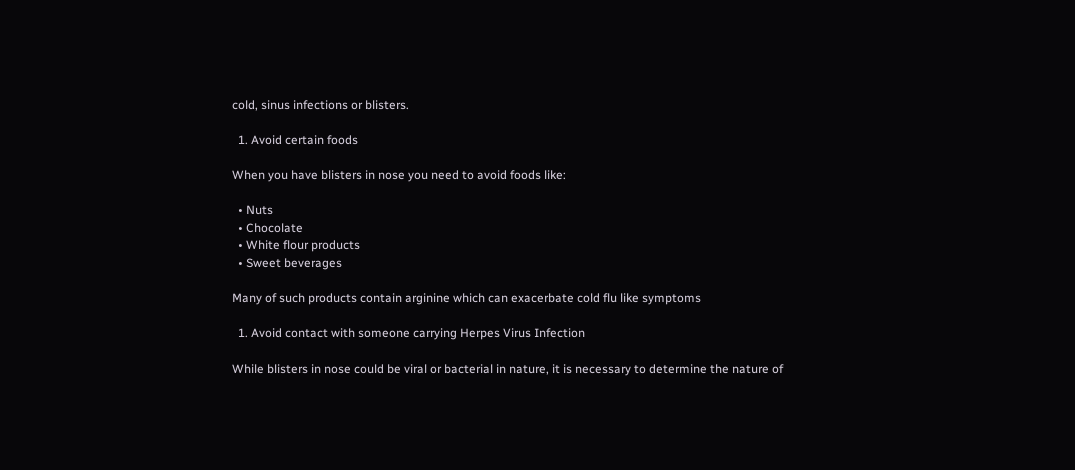cold, sinus infections or blisters.

  1. Avoid certain foods

When you have blisters in nose you need to avoid foods like:

  • Nuts
  • Chocolate
  • White flour products
  • Sweet beverages

Many of such products contain arginine which can exacerbate cold flu like symptoms

  1. Avoid contact with someone carrying Herpes Virus Infection

While blisters in nose could be viral or bacterial in nature, it is necessary to determine the nature of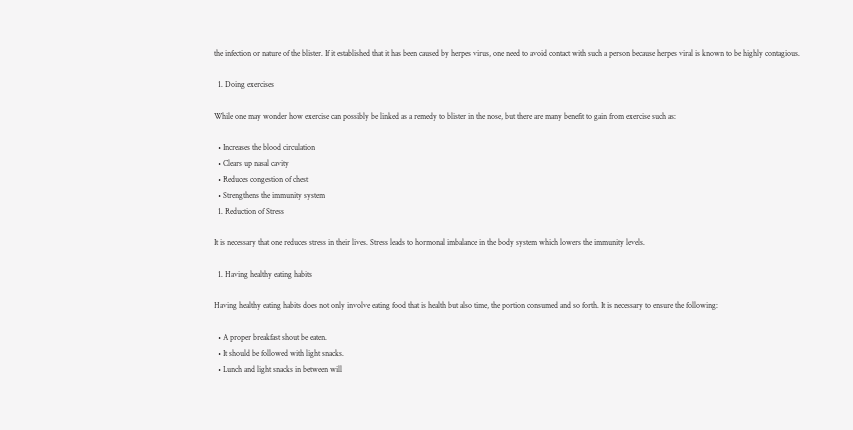the infection or nature of the blister. If it established that it has been caused by herpes virus, one need to avoid contact with such a person because herpes viral is known to be highly contagious.

  1. Doing exercises

While one may wonder how exercise can possibly be linked as a remedy to blister in the nose, but there are many benefit to gain from exercise such as:

  • Increases the blood circulation
  • Clears up nasal cavity
  • Reduces congestion of chest
  • Strengthens the immunity system
  1. Reduction of Stress

It is necessary that one reduces stress in their lives. Stress leads to hormonal imbalance in the body system which lowers the immunity levels.

  1. Having healthy eating habits

Having healthy eating habits does not only involve eating food that is health but also time, the portion consumed and so forth. It is necessary to ensure the following:

  • A proper breakfast shout be eaten.
  • It should be followed with light snacks.
  • Lunch and light snacks in between will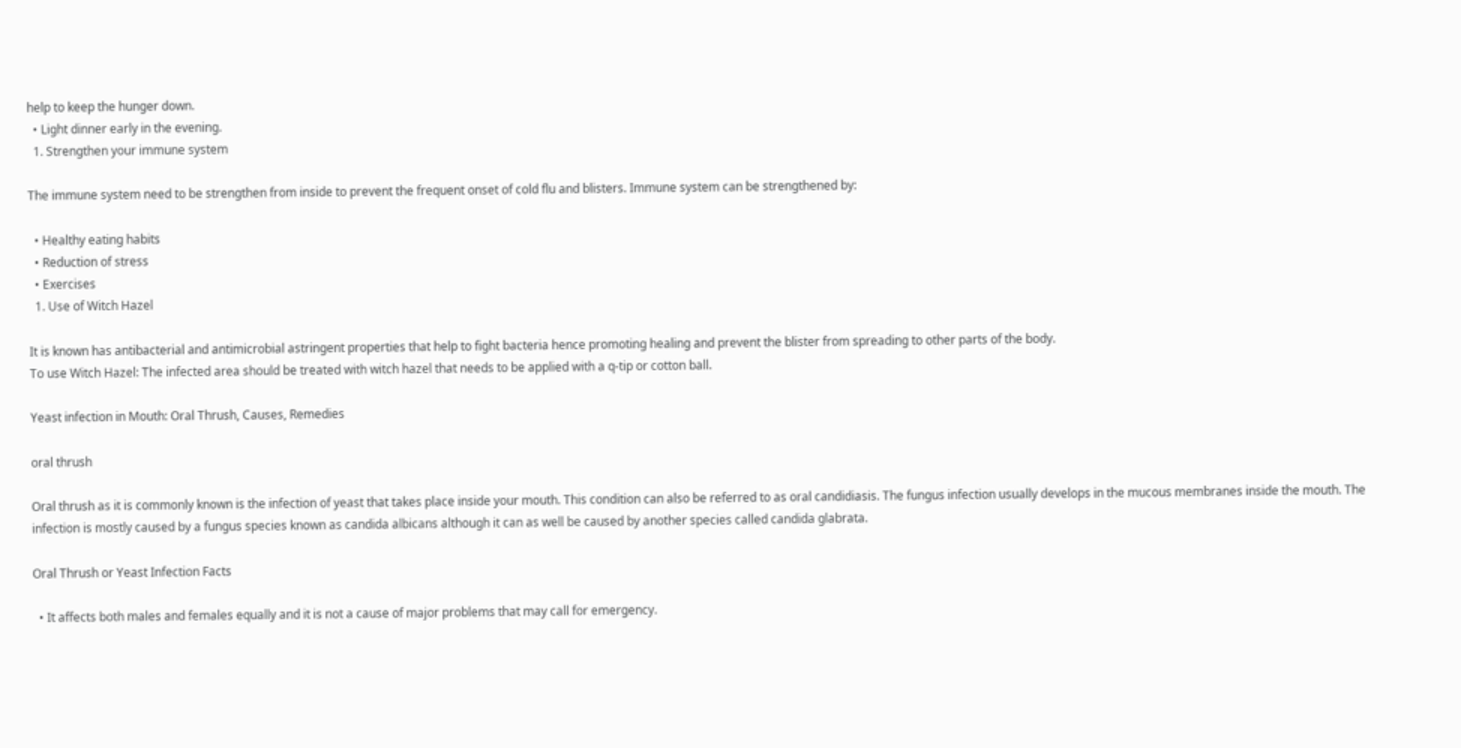help to keep the hunger down.
  • Light dinner early in the evening.
  1. Strengthen your immune system

The immune system need to be strengthen from inside to prevent the frequent onset of cold flu and blisters. Immune system can be strengthened by:

  • Healthy eating habits
  • Reduction of stress
  • Exercises
  1. Use of Witch Hazel

It is known has antibacterial and antimicrobial astringent properties that help to fight bacteria hence promoting healing and prevent the blister from spreading to other parts of the body.
To use Witch Hazel: The infected area should be treated with witch hazel that needs to be applied with a q-tip or cotton ball.

Yeast infection in Mouth: Oral Thrush, Causes, Remedies

oral thrush

Oral thrush as it is commonly known is the infection of yeast that takes place inside your mouth. This condition can also be referred to as oral candidiasis. The fungus infection usually develops in the mucous membranes inside the mouth. The infection is mostly caused by a fungus species known as candida albicans although it can as well be caused by another species called candida glabrata.

Oral Thrush or Yeast Infection Facts

  • It affects both males and females equally and it is not a cause of major problems that may call for emergency.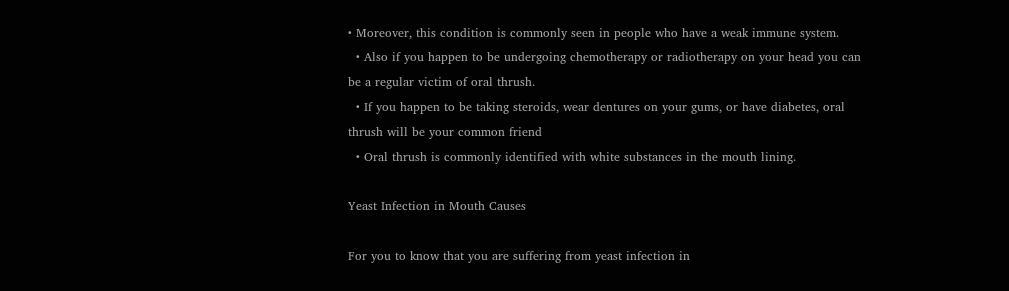• Moreover, this condition is commonly seen in people who have a weak immune system.
  • Also if you happen to be undergoing chemotherapy or radiotherapy on your head you can be a regular victim of oral thrush.
  • If you happen to be taking steroids, wear dentures on your gums, or have diabetes, oral thrush will be your common friend
  • Oral thrush is commonly identified with white substances in the mouth lining.

Yeast Infection in Mouth Causes

For you to know that you are suffering from yeast infection in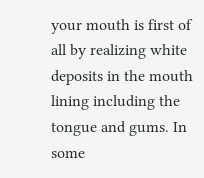your mouth is first of all by realizing white deposits in the mouth lining including the tongue and gums. In some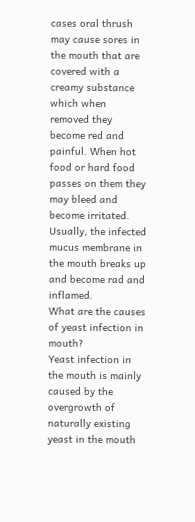cases oral thrush may cause sores in the mouth that are covered with a creamy substance which when removed they become red and painful. When hot food or hard food passes on them they may bleed and become irritated. Usually, the infected mucus membrane in the mouth breaks up and become rad and inflamed.
What are the causes of yeast infection in mouth?
Yeast infection in the mouth is mainly caused by the overgrowth of naturally existing yeast in the mouth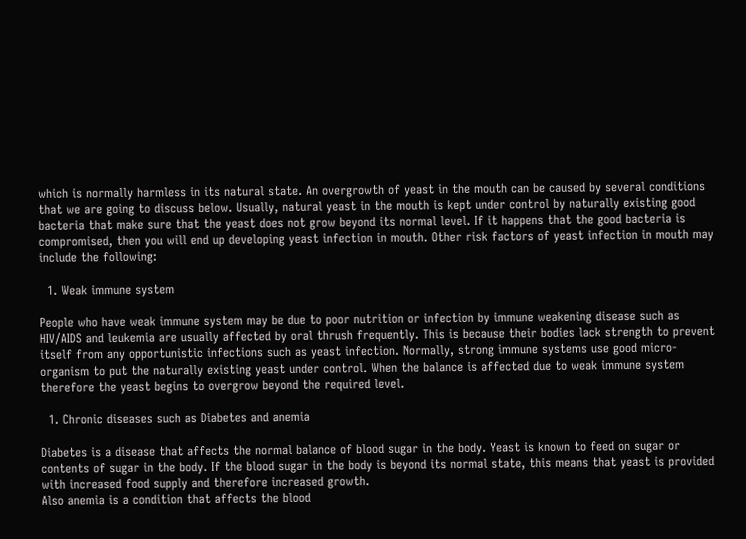which is normally harmless in its natural state. An overgrowth of yeast in the mouth can be caused by several conditions that we are going to discuss below. Usually, natural yeast in the mouth is kept under control by naturally existing good bacteria that make sure that the yeast does not grow beyond its normal level. If it happens that the good bacteria is compromised, then you will end up developing yeast infection in mouth. Other risk factors of yeast infection in mouth may include the following:

  1. Weak immune system

People who have weak immune system may be due to poor nutrition or infection by immune weakening disease such as HIV/AIDS and leukemia are usually affected by oral thrush frequently. This is because their bodies lack strength to prevent itself from any opportunistic infections such as yeast infection. Normally, strong immune systems use good micro-organism to put the naturally existing yeast under control. When the balance is affected due to weak immune system therefore the yeast begins to overgrow beyond the required level.

  1. Chronic diseases such as Diabetes and anemia

Diabetes is a disease that affects the normal balance of blood sugar in the body. Yeast is known to feed on sugar or contents of sugar in the body. If the blood sugar in the body is beyond its normal state, this means that yeast is provided with increased food supply and therefore increased growth.
Also anemia is a condition that affects the blood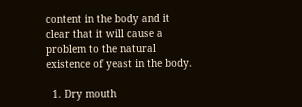content in the body and it clear that it will cause a problem to the natural existence of yeast in the body.

  1. Dry mouth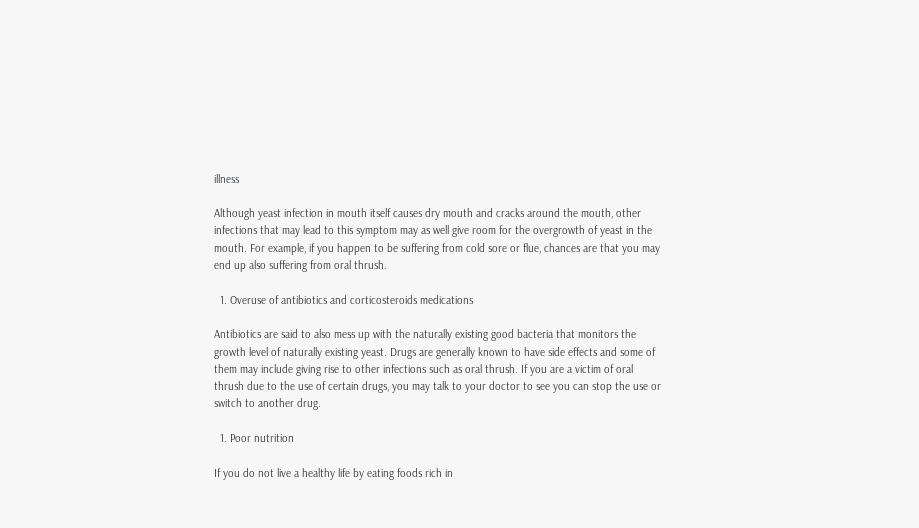illness

Although yeast infection in mouth itself causes dry mouth and cracks around the mouth, other infections that may lead to this symptom may as well give room for the overgrowth of yeast in the mouth. For example, if you happen to be suffering from cold sore or flue, chances are that you may end up also suffering from oral thrush.

  1. Overuse of antibiotics and corticosteroids medications

Antibiotics are said to also mess up with the naturally existing good bacteria that monitors the growth level of naturally existing yeast. Drugs are generally known to have side effects and some of them may include giving rise to other infections such as oral thrush. If you are a victim of oral thrush due to the use of certain drugs, you may talk to your doctor to see you can stop the use or switch to another drug.

  1. Poor nutrition

If you do not live a healthy life by eating foods rich in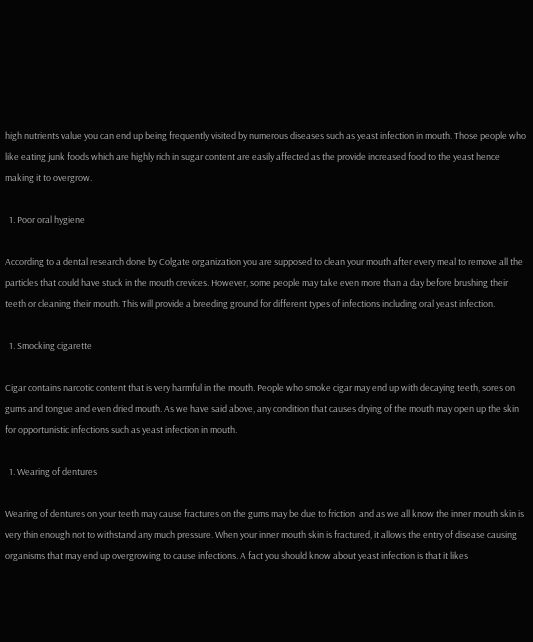high nutrients value you can end up being frequently visited by numerous diseases such as yeast infection in mouth. Those people who like eating junk foods which are highly rich in sugar content are easily affected as the provide increased food to the yeast hence making it to overgrow.

  1. Poor oral hygiene

According to a dental research done by Colgate organization you are supposed to clean your mouth after every meal to remove all the particles that could have stuck in the mouth crevices. However, some people may take even more than a day before brushing their teeth or cleaning their mouth. This will provide a breeding ground for different types of infections including oral yeast infection.

  1. Smocking cigarette

Cigar contains narcotic content that is very harmful in the mouth. People who smoke cigar may end up with decaying teeth, sores on gums and tongue and even dried mouth. As we have said above, any condition that causes drying of the mouth may open up the skin for opportunistic infections such as yeast infection in mouth.

  1. Wearing of dentures

Wearing of dentures on your teeth may cause fractures on the gums may be due to friction  and as we all know the inner mouth skin is very thin enough not to withstand any much pressure. When your inner mouth skin is fractured, it allows the entry of disease causing organisms that may end up overgrowing to cause infections. A fact you should know about yeast infection is that it likes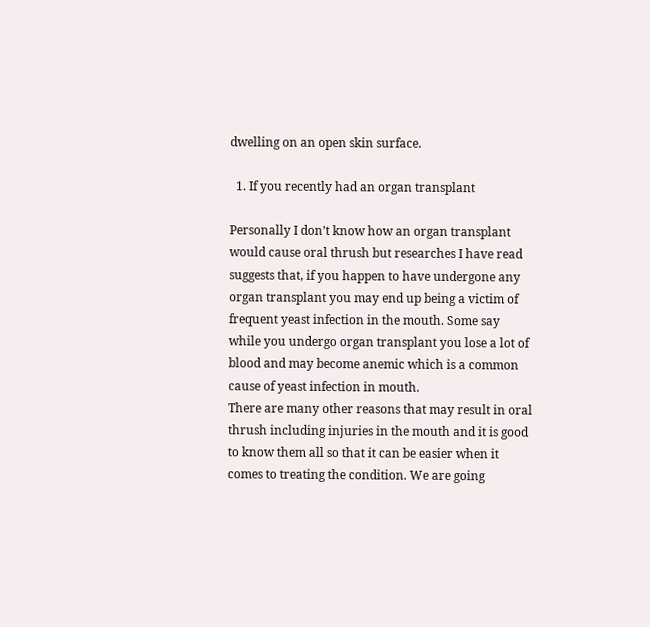dwelling on an open skin surface.

  1. If you recently had an organ transplant

Personally I don’t know how an organ transplant would cause oral thrush but researches I have read suggests that, if you happen to have undergone any organ transplant you may end up being a victim of frequent yeast infection in the mouth. Some say while you undergo organ transplant you lose a lot of blood and may become anemic which is a common cause of yeast infection in mouth.
There are many other reasons that may result in oral thrush including injuries in the mouth and it is good to know them all so that it can be easier when it comes to treating the condition. We are going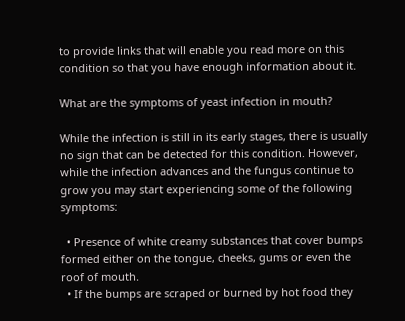to provide links that will enable you read more on this condition so that you have enough information about it.

What are the symptoms of yeast infection in mouth?

While the infection is still in its early stages, there is usually no sign that can be detected for this condition. However, while the infection advances and the fungus continue to grow you may start experiencing some of the following symptoms:

  • Presence of white creamy substances that cover bumps formed either on the tongue, cheeks, gums or even the roof of mouth.
  • If the bumps are scraped or burned by hot food they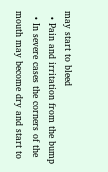may start to bleed
  • Pain and irritation from the bump
  • In severe cases the corners of the mouth may become dry and start to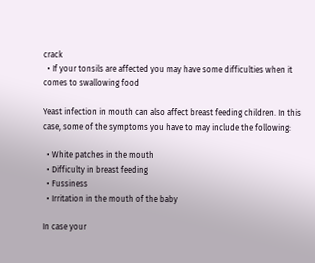crack
  • If your tonsils are affected you may have some difficulties when it comes to swallowing food

Yeast infection in mouth can also affect breast feeding children. In this case, some of the symptoms you have to may include the following:

  • White patches in the mouth
  • Difficulty in breast feeding
  • Fussiness
  • Irritation in the mouth of the baby

In case your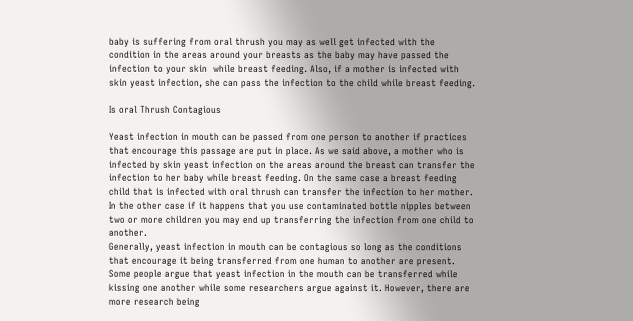baby is suffering from oral thrush you may as well get infected with the condition in the areas around your breasts as the baby may have passed the infection to your skin  while breast feeding. Also, if a mother is infected with skin yeast infection, she can pass the infection to the child while breast feeding.

Is oral Thrush Contagious

Yeast infection in mouth can be passed from one person to another if practices that encourage this passage are put in place. As we said above, a mother who is infected by skin yeast infection on the areas around the breast can transfer the infection to her baby while breast feeding. On the same case a breast feeding child that is infected with oral thrush can transfer the infection to her mother.
In the other case if it happens that you use contaminated bottle nipples between two or more children you may end up transferring the infection from one child to another.
Generally, yeast infection in mouth can be contagious so long as the conditions that encourage it being transferred from one human to another are present. Some people argue that yeast infection in the mouth can be transferred while kissing one another while some researchers argue against it. However, there are more research being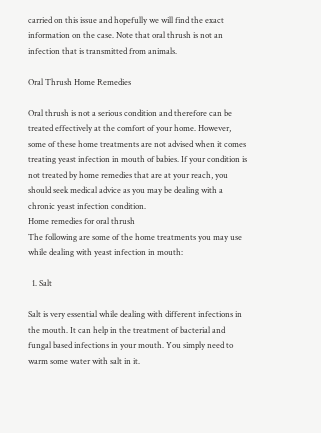carried on this issue and hopefully we will find the exact information on the case. Note that oral thrush is not an infection that is transmitted from animals.

Oral Thrush Home Remedies

Oral thrush is not a serious condition and therefore can be treated effectively at the comfort of your home. However, some of these home treatments are not advised when it comes treating yeast infection in mouth of babies. If your condition is not treated by home remedies that are at your reach, you should seek medical advice as you may be dealing with a chronic yeast infection condition.
Home remedies for oral thrush
The following are some of the home treatments you may use while dealing with yeast infection in mouth:

  1. Salt

Salt is very essential while dealing with different infections in the mouth. It can help in the treatment of bacterial and fungal based infections in your mouth. You simply need to warm some water with salt in it.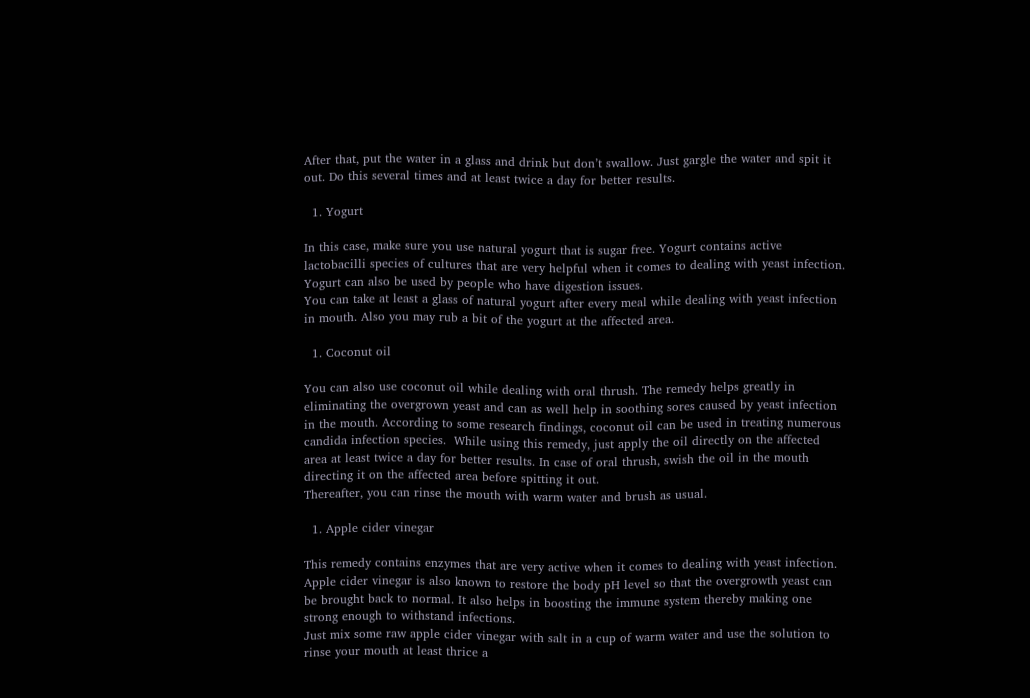After that, put the water in a glass and drink but don’t swallow. Just gargle the water and spit it out. Do this several times and at least twice a day for better results.

  1. Yogurt

In this case, make sure you use natural yogurt that is sugar free. Yogurt contains active lactobacilli species of cultures that are very helpful when it comes to dealing with yeast infection. Yogurt can also be used by people who have digestion issues.
You can take at least a glass of natural yogurt after every meal while dealing with yeast infection in mouth. Also you may rub a bit of the yogurt at the affected area.

  1. Coconut oil

You can also use coconut oil while dealing with oral thrush. The remedy helps greatly in eliminating the overgrown yeast and can as well help in soothing sores caused by yeast infection in the mouth. According to some research findings, coconut oil can be used in treating numerous candida infection species.  While using this remedy, just apply the oil directly on the affected area at least twice a day for better results. In case of oral thrush, swish the oil in the mouth directing it on the affected area before spitting it out.
Thereafter, you can rinse the mouth with warm water and brush as usual.

  1. Apple cider vinegar

This remedy contains enzymes that are very active when it comes to dealing with yeast infection. Apple cider vinegar is also known to restore the body pH level so that the overgrowth yeast can be brought back to normal. It also helps in boosting the immune system thereby making one strong enough to withstand infections.
Just mix some raw apple cider vinegar with salt in a cup of warm water and use the solution to rinse your mouth at least thrice a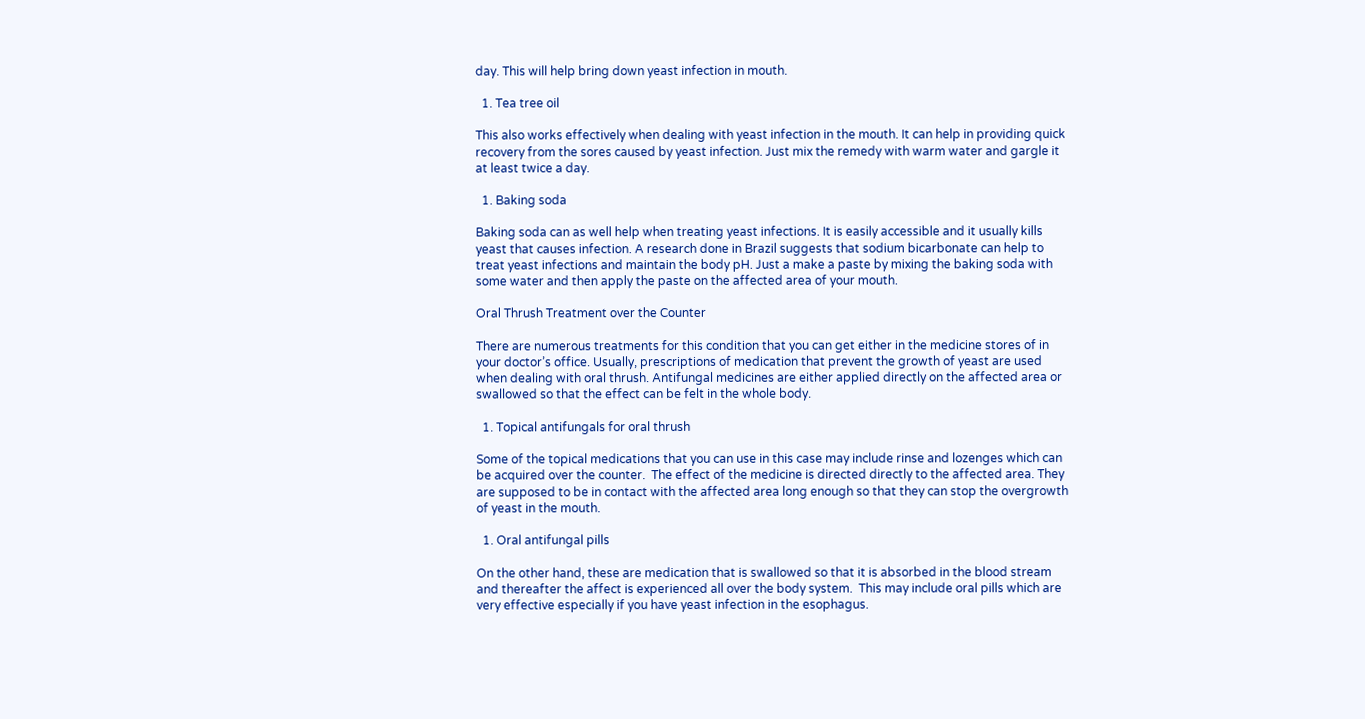day. This will help bring down yeast infection in mouth.

  1. Tea tree oil

This also works effectively when dealing with yeast infection in the mouth. It can help in providing quick recovery from the sores caused by yeast infection. Just mix the remedy with warm water and gargle it at least twice a day.

  1. Baking soda

Baking soda can as well help when treating yeast infections. It is easily accessible and it usually kills yeast that causes infection. A research done in Brazil suggests that sodium bicarbonate can help to treat yeast infections and maintain the body pH. Just a make a paste by mixing the baking soda with some water and then apply the paste on the affected area of your mouth.

Oral Thrush Treatment over the Counter

There are numerous treatments for this condition that you can get either in the medicine stores of in your doctor’s office. Usually, prescriptions of medication that prevent the growth of yeast are used when dealing with oral thrush. Antifungal medicines are either applied directly on the affected area or swallowed so that the effect can be felt in the whole body.

  1. Topical antifungals for oral thrush

Some of the topical medications that you can use in this case may include rinse and lozenges which can be acquired over the counter.  The effect of the medicine is directed directly to the affected area. They are supposed to be in contact with the affected area long enough so that they can stop the overgrowth of yeast in the mouth.

  1. Oral antifungal pills

On the other hand, these are medication that is swallowed so that it is absorbed in the blood stream and thereafter the affect is experienced all over the body system.  This may include oral pills which are very effective especially if you have yeast infection in the esophagus.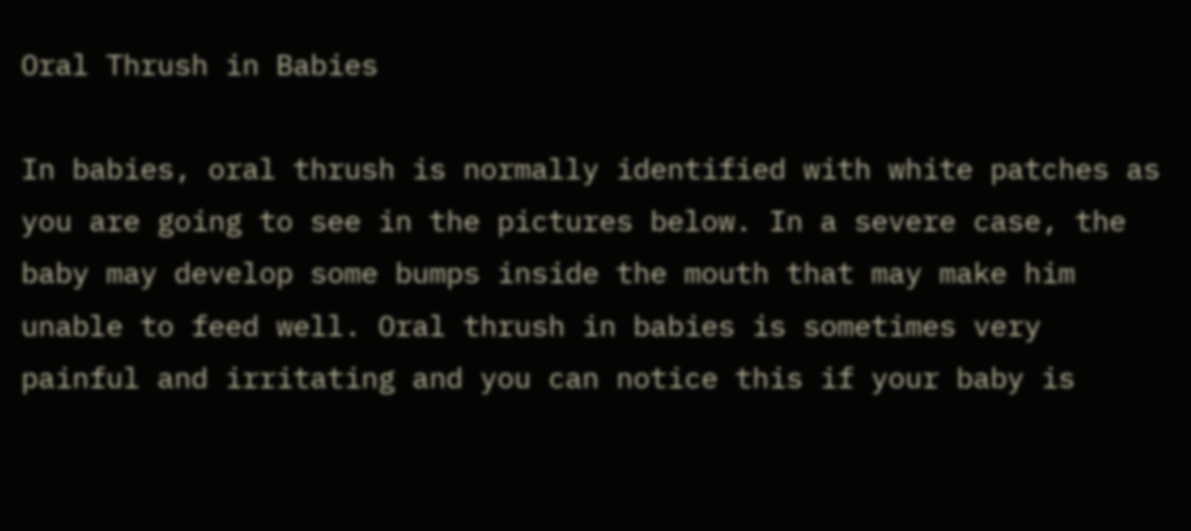Oral Thrush in Babies

In babies, oral thrush is normally identified with white patches as you are going to see in the pictures below. In a severe case, the baby may develop some bumps inside the mouth that may make him unable to feed well. Oral thrush in babies is sometimes very painful and irritating and you can notice this if your baby is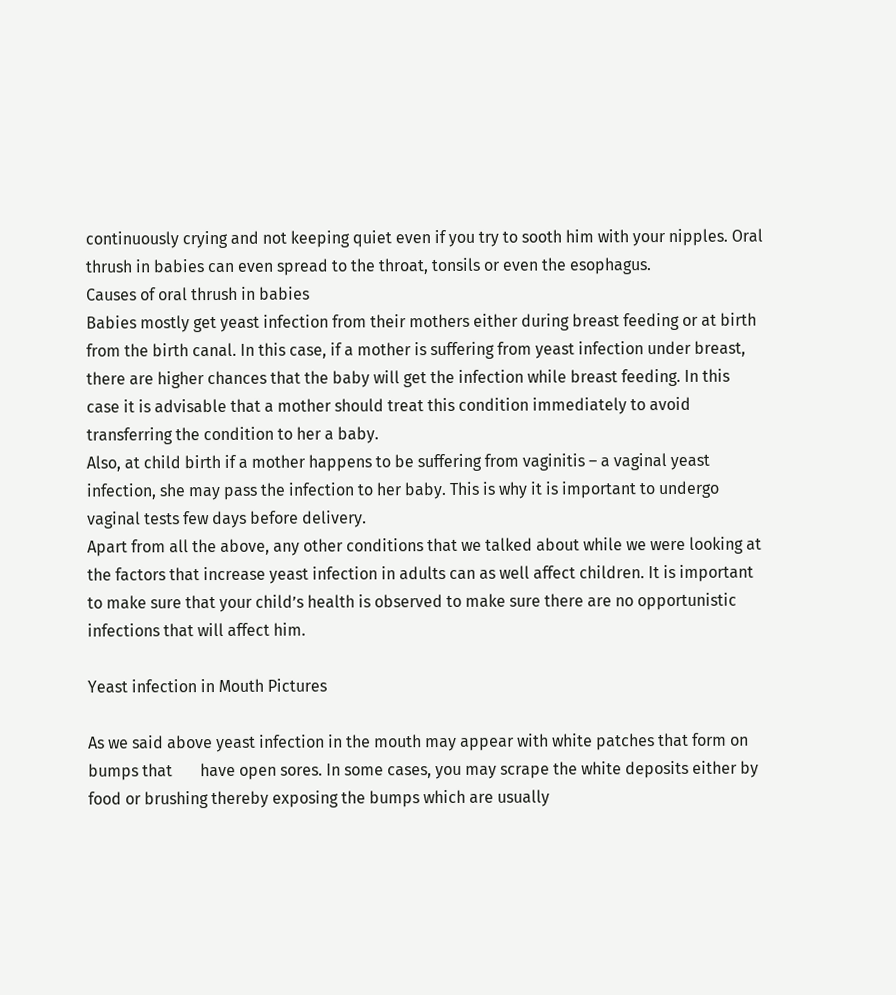continuously crying and not keeping quiet even if you try to sooth him with your nipples. Oral thrush in babies can even spread to the throat, tonsils or even the esophagus.
Causes of oral thrush in babies
Babies mostly get yeast infection from their mothers either during breast feeding or at birth from the birth canal. In this case, if a mother is suffering from yeast infection under breast, there are higher chances that the baby will get the infection while breast feeding. In this case it is advisable that a mother should treat this condition immediately to avoid transferring the condition to her a baby.
Also, at child birth if a mother happens to be suffering from vaginitis – a vaginal yeast infection, she may pass the infection to her baby. This is why it is important to undergo vaginal tests few days before delivery.
Apart from all the above, any other conditions that we talked about while we were looking at the factors that increase yeast infection in adults can as well affect children. It is important to make sure that your child’s health is observed to make sure there are no opportunistic infections that will affect him.

Yeast infection in Mouth Pictures

As we said above yeast infection in the mouth may appear with white patches that form on bumps that       have open sores. In some cases, you may scrape the white deposits either by food or brushing thereby exposing the bumps which are usually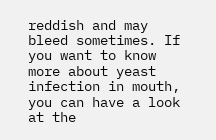reddish and may bleed sometimes. If you want to know more about yeast infection in mouth, you can have a look at the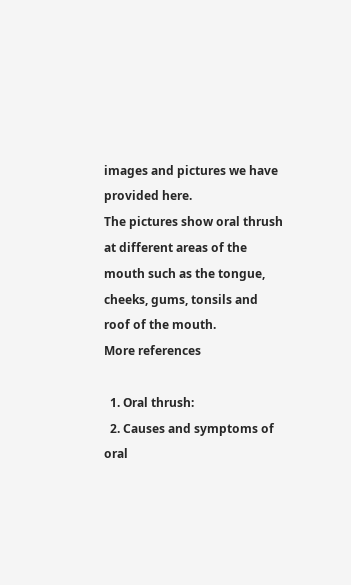images and pictures we have provided here.
The pictures show oral thrush at different areas of the mouth such as the tongue, cheeks, gums, tonsils and roof of the mouth.
More references

  1. Oral thrush:
  2. Causes and symptoms of oral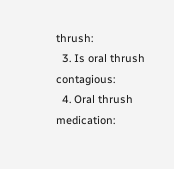thrush:
  3. Is oral thrush contagious:
  4. Oral thrush medication: